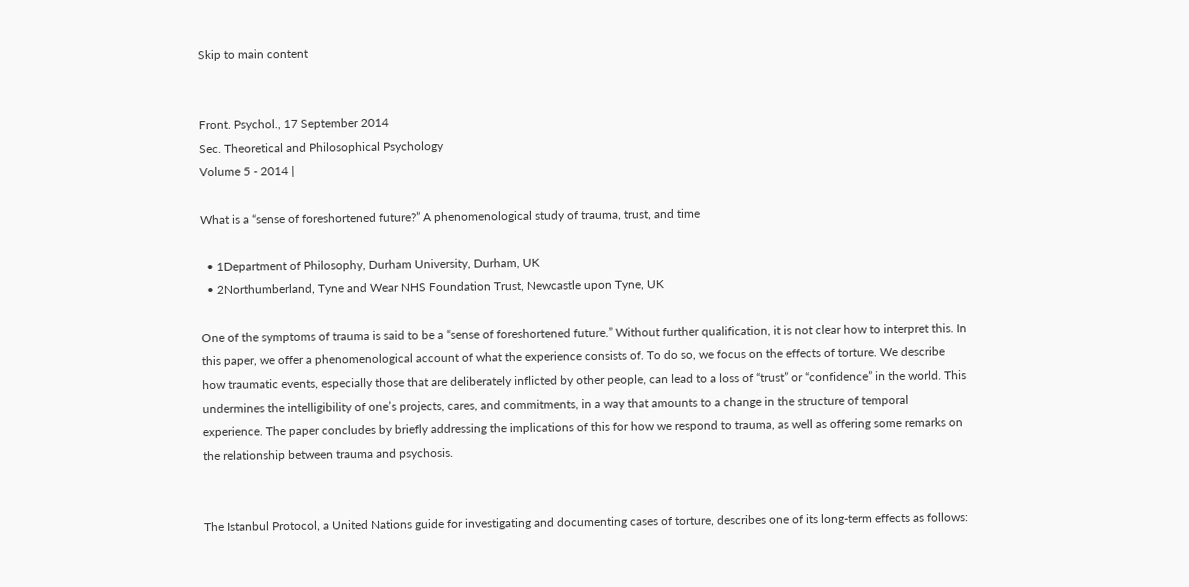Skip to main content


Front. Psychol., 17 September 2014
Sec. Theoretical and Philosophical Psychology
Volume 5 - 2014 |

What is a “sense of foreshortened future?” A phenomenological study of trauma, trust, and time

  • 1Department of Philosophy, Durham University, Durham, UK
  • 2Northumberland, Tyne and Wear NHS Foundation Trust, Newcastle upon Tyne, UK

One of the symptoms of trauma is said to be a “sense of foreshortened future.” Without further qualification, it is not clear how to interpret this. In this paper, we offer a phenomenological account of what the experience consists of. To do so, we focus on the effects of torture. We describe how traumatic events, especially those that are deliberately inflicted by other people, can lead to a loss of “trust” or “confidence” in the world. This undermines the intelligibility of one’s projects, cares, and commitments, in a way that amounts to a change in the structure of temporal experience. The paper concludes by briefly addressing the implications of this for how we respond to trauma, as well as offering some remarks on the relationship between trauma and psychosis.


The Istanbul Protocol, a United Nations guide for investigating and documenting cases of torture, describes one of its long-term effects as follows: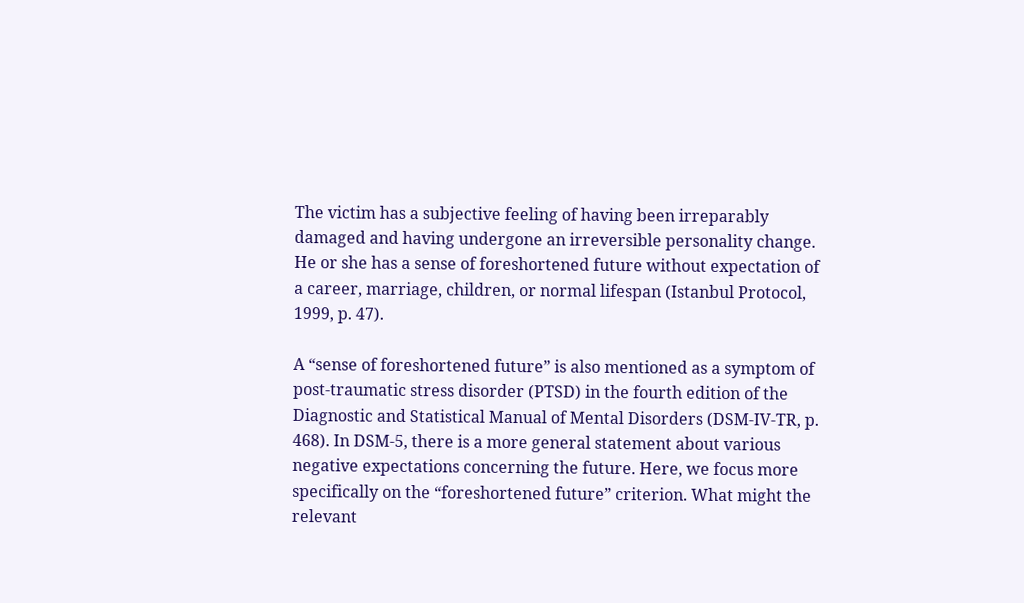The victim has a subjective feeling of having been irreparably damaged and having undergone an irreversible personality change. He or she has a sense of foreshortened future without expectation of a career, marriage, children, or normal lifespan (Istanbul Protocol, 1999, p. 47).

A “sense of foreshortened future” is also mentioned as a symptom of post-traumatic stress disorder (PTSD) in the fourth edition of the Diagnostic and Statistical Manual of Mental Disorders (DSM-IV-TR, p. 468). In DSM-5, there is a more general statement about various negative expectations concerning the future. Here, we focus more specifically on the “foreshortened future” criterion. What might the relevant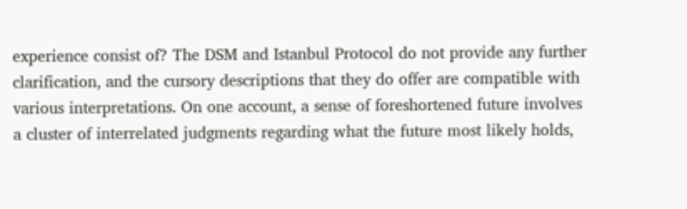experience consist of? The DSM and Istanbul Protocol do not provide any further clarification, and the cursory descriptions that they do offer are compatible with various interpretations. On one account, a sense of foreshortened future involves a cluster of interrelated judgments regarding what the future most likely holds,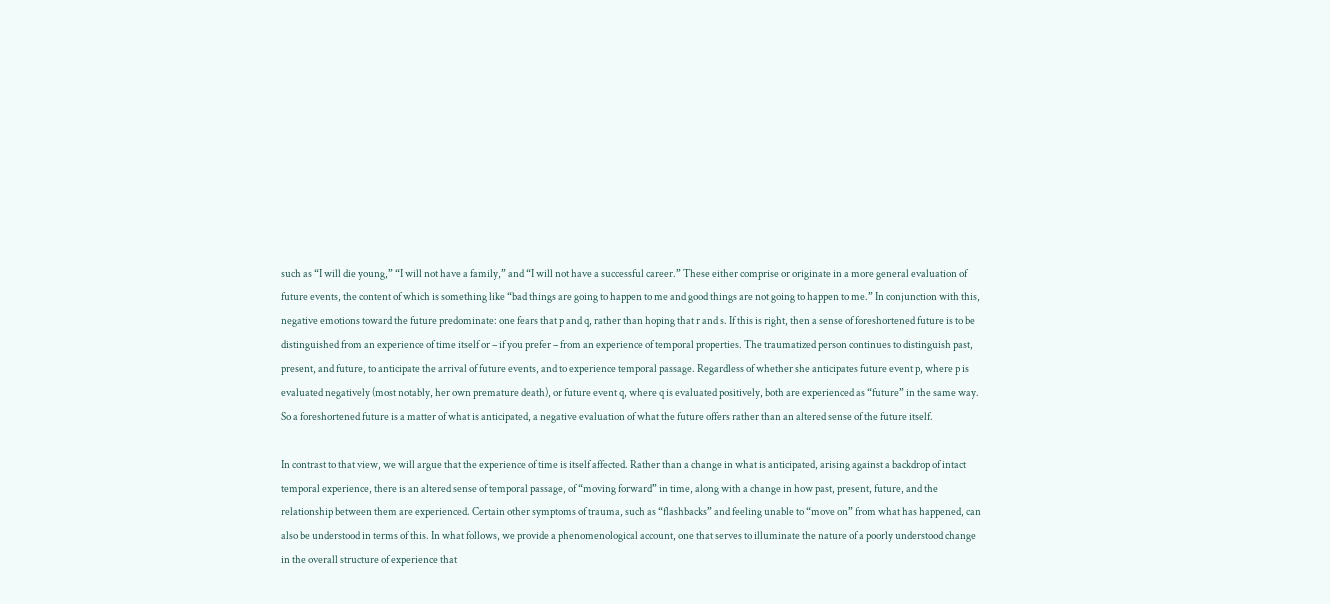such as “I will die young,” “I will not have a family,” and “I will not have a successful career.” These either comprise or originate in a more general evaluation of future events, the content of which is something like “bad things are going to happen to me and good things are not going to happen to me.” In conjunction with this, negative emotions toward the future predominate: one fears that p and q, rather than hoping that r and s. If this is right, then a sense of foreshortened future is to be distinguished from an experience of time itself or – if you prefer – from an experience of temporal properties. The traumatized person continues to distinguish past, present, and future, to anticipate the arrival of future events, and to experience temporal passage. Regardless of whether she anticipates future event p, where p is evaluated negatively (most notably, her own premature death), or future event q, where q is evaluated positively, both are experienced as “future” in the same way. So a foreshortened future is a matter of what is anticipated, a negative evaluation of what the future offers rather than an altered sense of the future itself.

In contrast to that view, we will argue that the experience of time is itself affected. Rather than a change in what is anticipated, arising against a backdrop of intact temporal experience, there is an altered sense of temporal passage, of “moving forward” in time, along with a change in how past, present, future, and the relationship between them are experienced. Certain other symptoms of trauma, such as “flashbacks” and feeling unable to “move on” from what has happened, can also be understood in terms of this. In what follows, we provide a phenomenological account, one that serves to illuminate the nature of a poorly understood change in the overall structure of experience that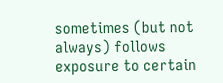sometimes (but not always) follows exposure to certain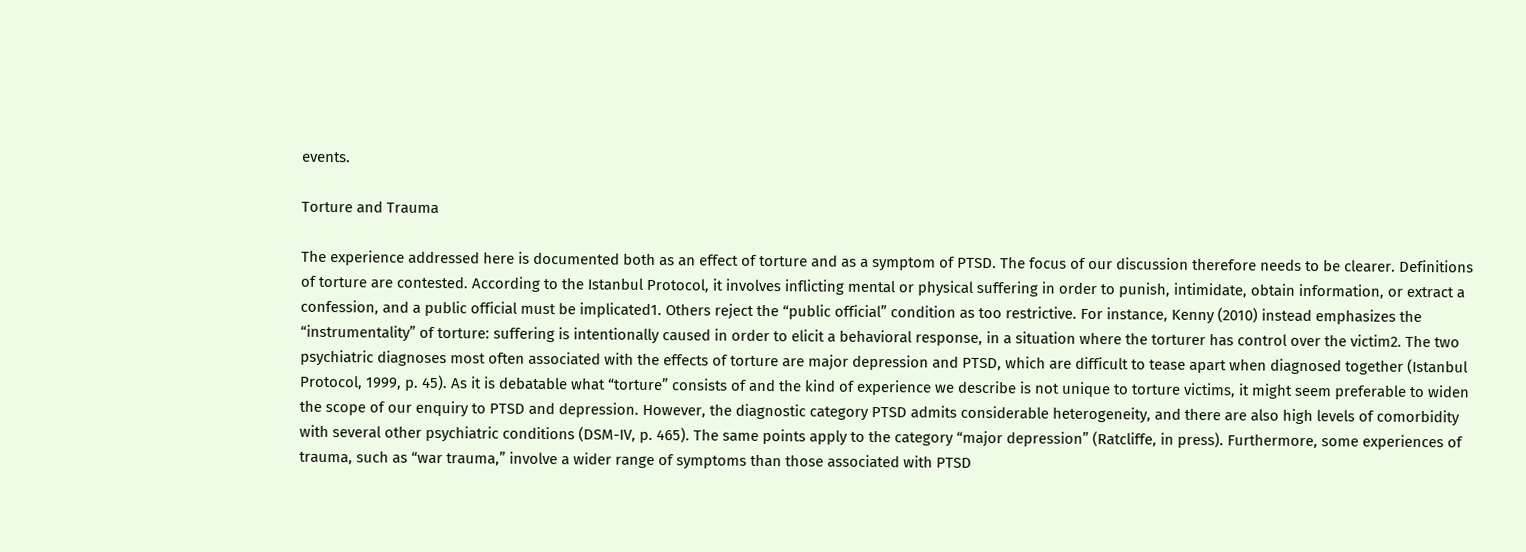events.

Torture and Trauma

The experience addressed here is documented both as an effect of torture and as a symptom of PTSD. The focus of our discussion therefore needs to be clearer. Definitions of torture are contested. According to the Istanbul Protocol, it involves inflicting mental or physical suffering in order to punish, intimidate, obtain information, or extract a confession, and a public official must be implicated1. Others reject the “public official” condition as too restrictive. For instance, Kenny (2010) instead emphasizes the “instrumentality” of torture: suffering is intentionally caused in order to elicit a behavioral response, in a situation where the torturer has control over the victim2. The two psychiatric diagnoses most often associated with the effects of torture are major depression and PTSD, which are difficult to tease apart when diagnosed together (Istanbul Protocol, 1999, p. 45). As it is debatable what “torture” consists of and the kind of experience we describe is not unique to torture victims, it might seem preferable to widen the scope of our enquiry to PTSD and depression. However, the diagnostic category PTSD admits considerable heterogeneity, and there are also high levels of comorbidity with several other psychiatric conditions (DSM-IV, p. 465). The same points apply to the category “major depression” (Ratcliffe, in press). Furthermore, some experiences of trauma, such as “war trauma,” involve a wider range of symptoms than those associated with PTSD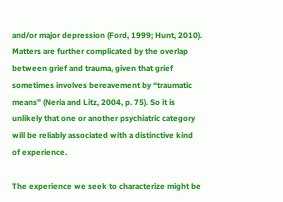and/or major depression (Ford, 1999; Hunt, 2010). Matters are further complicated by the overlap between grief and trauma, given that grief sometimes involves bereavement by “traumatic means” (Neria and Litz, 2004, p. 75). So it is unlikely that one or another psychiatric category will be reliably associated with a distinctive kind of experience.

The experience we seek to characterize might be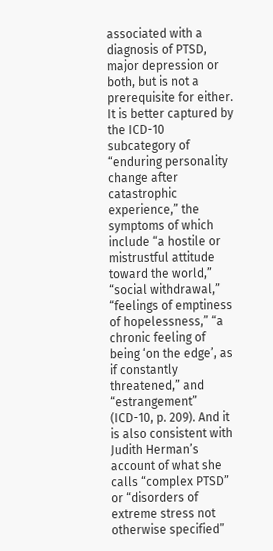associated with a diagnosis of PTSD, major depression or both, but is not a prerequisite for either. It is better captured by the ICD-10 subcategory of “enduring personality change after catastrophic experience,” the symptoms of which include “a hostile or mistrustful attitude toward the world,” “social withdrawal,” “feelings of emptiness of hopelessness,” “a chronic feeling of being ‘on the edge’, as if constantly threatened,” and “estrangement” (ICD-10, p. 209). And it is also consistent with Judith Herman’s account of what she calls “complex PTSD” or “disorders of extreme stress not otherwise specified”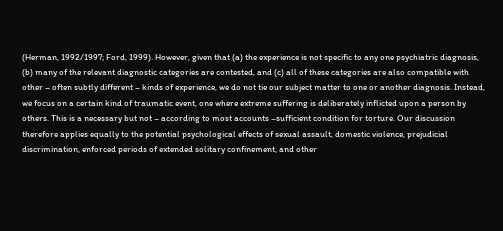(Herman, 1992/1997; Ford, 1999). However, given that (a) the experience is not specific to any one psychiatric diagnosis, (b) many of the relevant diagnostic categories are contested, and (c) all of these categories are also compatible with other – often subtly different – kinds of experience, we do not tie our subject matter to one or another diagnosis. Instead, we focus on a certain kind of traumatic event, one where extreme suffering is deliberately inflicted upon a person by others. This is a necessary but not – according to most accounts –sufficient condition for torture. Our discussion therefore applies equally to the potential psychological effects of sexual assault, domestic violence, prejudicial discrimination, enforced periods of extended solitary confinement, and other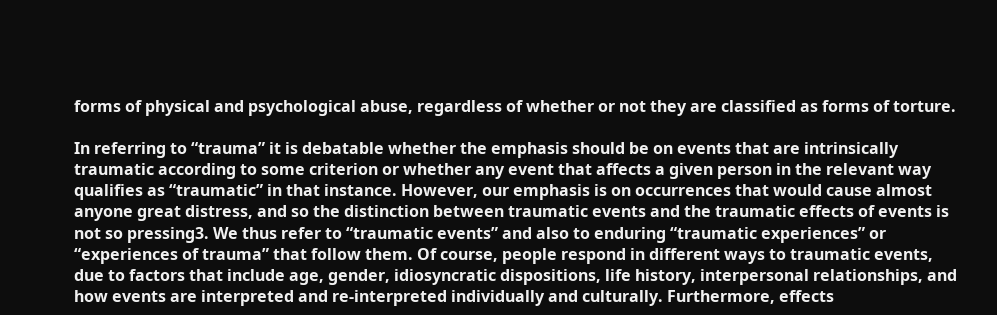forms of physical and psychological abuse, regardless of whether or not they are classified as forms of torture.

In referring to “trauma” it is debatable whether the emphasis should be on events that are intrinsically traumatic according to some criterion or whether any event that affects a given person in the relevant way qualifies as “traumatic” in that instance. However, our emphasis is on occurrences that would cause almost anyone great distress, and so the distinction between traumatic events and the traumatic effects of events is not so pressing3. We thus refer to “traumatic events” and also to enduring “traumatic experiences” or “experiences of trauma” that follow them. Of course, people respond in different ways to traumatic events, due to factors that include age, gender, idiosyncratic dispositions, life history, interpersonal relationships, and how events are interpreted and re-interpreted individually and culturally. Furthermore, effects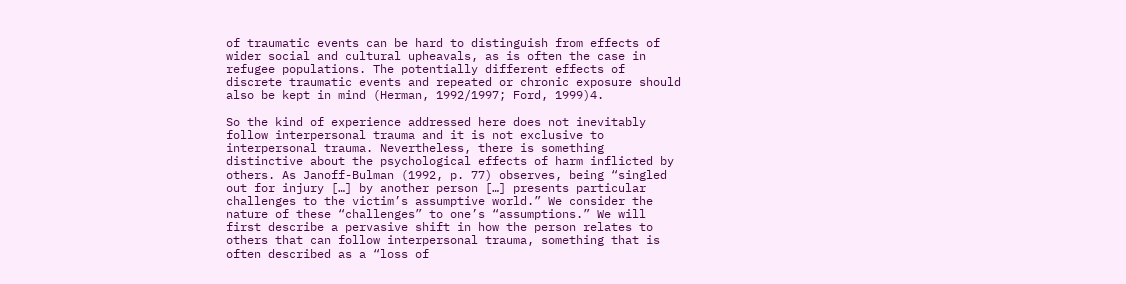of traumatic events can be hard to distinguish from effects of wider social and cultural upheavals, as is often the case in refugee populations. The potentially different effects of discrete traumatic events and repeated or chronic exposure should also be kept in mind (Herman, 1992/1997; Ford, 1999)4.

So the kind of experience addressed here does not inevitably follow interpersonal trauma and it is not exclusive to interpersonal trauma. Nevertheless, there is something distinctive about the psychological effects of harm inflicted by others. As Janoff-Bulman (1992, p. 77) observes, being “singled out for injury […] by another person […] presents particular challenges to the victim’s assumptive world.” We consider the nature of these “challenges” to one’s “assumptions.” We will first describe a pervasive shift in how the person relates to others that can follow interpersonal trauma, something that is often described as a “loss of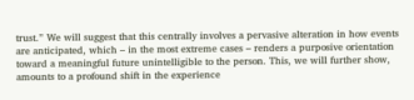trust.” We will suggest that this centrally involves a pervasive alteration in how events are anticipated, which – in the most extreme cases – renders a purposive orientation toward a meaningful future unintelligible to the person. This, we will further show, amounts to a profound shift in the experience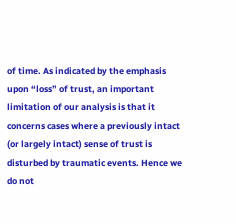of time. As indicated by the emphasis upon “loss” of trust, an important limitation of our analysis is that it concerns cases where a previously intact (or largely intact) sense of trust is disturbed by traumatic events. Hence we do not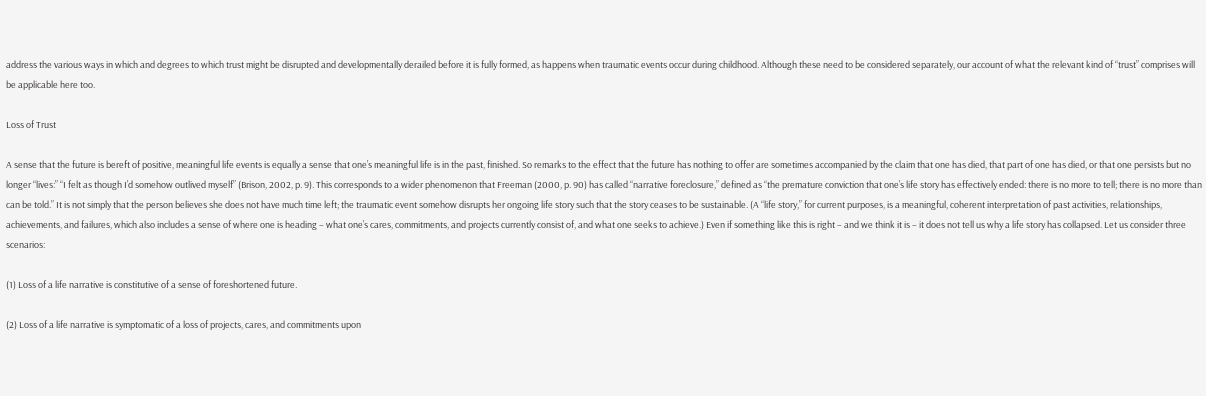address the various ways in which and degrees to which trust might be disrupted and developmentally derailed before it is fully formed, as happens when traumatic events occur during childhood. Although these need to be considered separately, our account of what the relevant kind of “trust” comprises will be applicable here too.

Loss of Trust

A sense that the future is bereft of positive, meaningful life events is equally a sense that one’s meaningful life is in the past, finished. So remarks to the effect that the future has nothing to offer are sometimes accompanied by the claim that one has died, that part of one has died, or that one persists but no longer “lives:” “I felt as though I’d somehow outlived myself” (Brison, 2002, p. 9). This corresponds to a wider phenomenon that Freeman (2000, p. 90) has called “narrative foreclosure,” defined as “the premature conviction that one’s life story has effectively ended: there is no more to tell; there is no more than can be told.” It is not simply that the person believes she does not have much time left; the traumatic event somehow disrupts her ongoing life story such that the story ceases to be sustainable. (A “life story,” for current purposes, is a meaningful, coherent interpretation of past activities, relationships, achievements, and failures, which also includes a sense of where one is heading – what one’s cares, commitments, and projects currently consist of, and what one seeks to achieve.) Even if something like this is right – and we think it is – it does not tell us why a life story has collapsed. Let us consider three scenarios:

(1) Loss of a life narrative is constitutive of a sense of foreshortened future.

(2) Loss of a life narrative is symptomatic of a loss of projects, cares, and commitments upon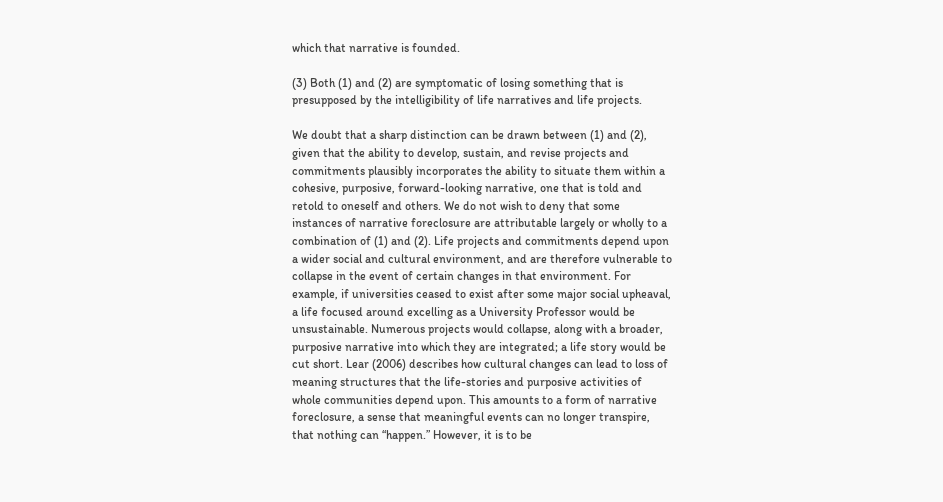which that narrative is founded.

(3) Both (1) and (2) are symptomatic of losing something that is presupposed by the intelligibility of life narratives and life projects.

We doubt that a sharp distinction can be drawn between (1) and (2), given that the ability to develop, sustain, and revise projects and commitments plausibly incorporates the ability to situate them within a cohesive, purposive, forward-looking narrative, one that is told and retold to oneself and others. We do not wish to deny that some instances of narrative foreclosure are attributable largely or wholly to a combination of (1) and (2). Life projects and commitments depend upon a wider social and cultural environment, and are therefore vulnerable to collapse in the event of certain changes in that environment. For example, if universities ceased to exist after some major social upheaval, a life focused around excelling as a University Professor would be unsustainable. Numerous projects would collapse, along with a broader, purposive narrative into which they are integrated; a life story would be cut short. Lear (2006) describes how cultural changes can lead to loss of meaning structures that the life-stories and purposive activities of whole communities depend upon. This amounts to a form of narrative foreclosure, a sense that meaningful events can no longer transpire, that nothing can “happen.” However, it is to be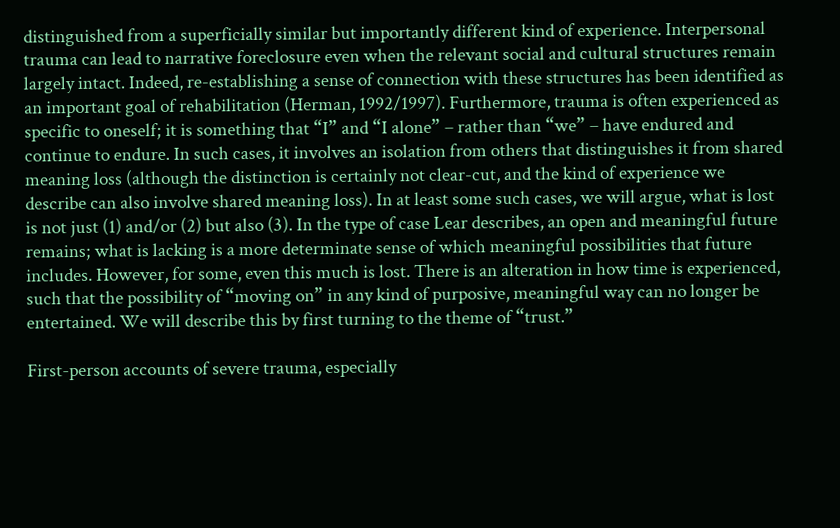distinguished from a superficially similar but importantly different kind of experience. Interpersonal trauma can lead to narrative foreclosure even when the relevant social and cultural structures remain largely intact. Indeed, re-establishing a sense of connection with these structures has been identified as an important goal of rehabilitation (Herman, 1992/1997). Furthermore, trauma is often experienced as specific to oneself; it is something that “I” and “I alone” – rather than “we” – have endured and continue to endure. In such cases, it involves an isolation from others that distinguishes it from shared meaning loss (although the distinction is certainly not clear-cut, and the kind of experience we describe can also involve shared meaning loss). In at least some such cases, we will argue, what is lost is not just (1) and/or (2) but also (3). In the type of case Lear describes, an open and meaningful future remains; what is lacking is a more determinate sense of which meaningful possibilities that future includes. However, for some, even this much is lost. There is an alteration in how time is experienced, such that the possibility of “moving on” in any kind of purposive, meaningful way can no longer be entertained. We will describe this by first turning to the theme of “trust.”

First-person accounts of severe trauma, especially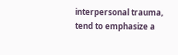interpersonal trauma, tend to emphasize a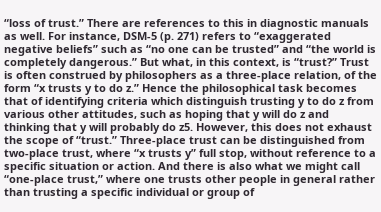“loss of trust.” There are references to this in diagnostic manuals as well. For instance, DSM-5 (p. 271) refers to “exaggerated negative beliefs” such as “no one can be trusted” and “the world is completely dangerous.” But what, in this context, is “trust?” Trust is often construed by philosophers as a three-place relation, of the form “x trusts y to do z.” Hence the philosophical task becomes that of identifying criteria which distinguish trusting y to do z from various other attitudes, such as hoping that y will do z and thinking that y will probably do z5. However, this does not exhaust the scope of “trust.” Three-place trust can be distinguished from two-place trust, where “x trusts y” full stop, without reference to a specific situation or action. And there is also what we might call “one-place trust,” where one trusts other people in general rather than trusting a specific individual or group of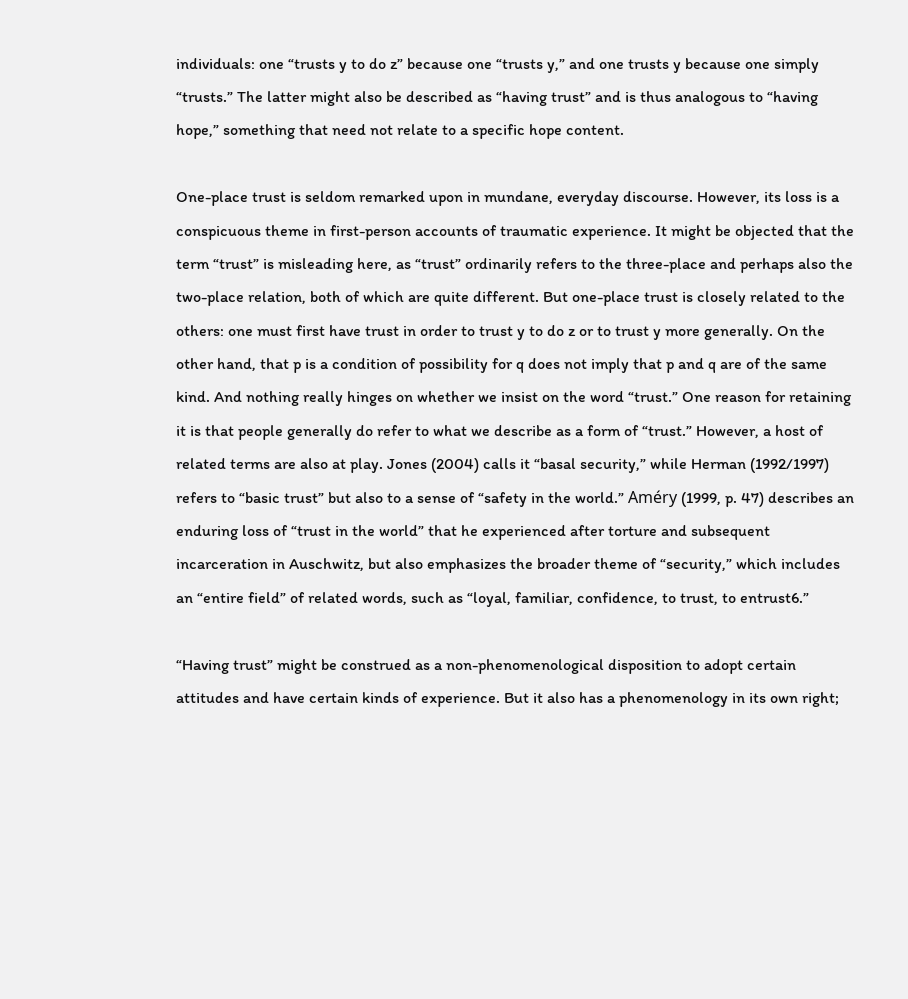individuals: one “trusts y to do z” because one “trusts y,” and one trusts y because one simply “trusts.” The latter might also be described as “having trust” and is thus analogous to “having hope,” something that need not relate to a specific hope content.

One-place trust is seldom remarked upon in mundane, everyday discourse. However, its loss is a conspicuous theme in first-person accounts of traumatic experience. It might be objected that the term “trust” is misleading here, as “trust” ordinarily refers to the three-place and perhaps also the two-place relation, both of which are quite different. But one-place trust is closely related to the others: one must first have trust in order to trust y to do z or to trust y more generally. On the other hand, that p is a condition of possibility for q does not imply that p and q are of the same kind. And nothing really hinges on whether we insist on the word “trust.” One reason for retaining it is that people generally do refer to what we describe as a form of “trust.” However, a host of related terms are also at play. Jones (2004) calls it “basal security,” while Herman (1992/1997) refers to “basic trust” but also to a sense of “safety in the world.” Améry (1999, p. 47) describes an enduring loss of “trust in the world” that he experienced after torture and subsequent incarceration in Auschwitz, but also emphasizes the broader theme of “security,” which includes an “entire field” of related words, such as “loyal, familiar, confidence, to trust, to entrust6.”

“Having trust” might be construed as a non-phenomenological disposition to adopt certain attitudes and have certain kinds of experience. But it also has a phenomenology in its own right;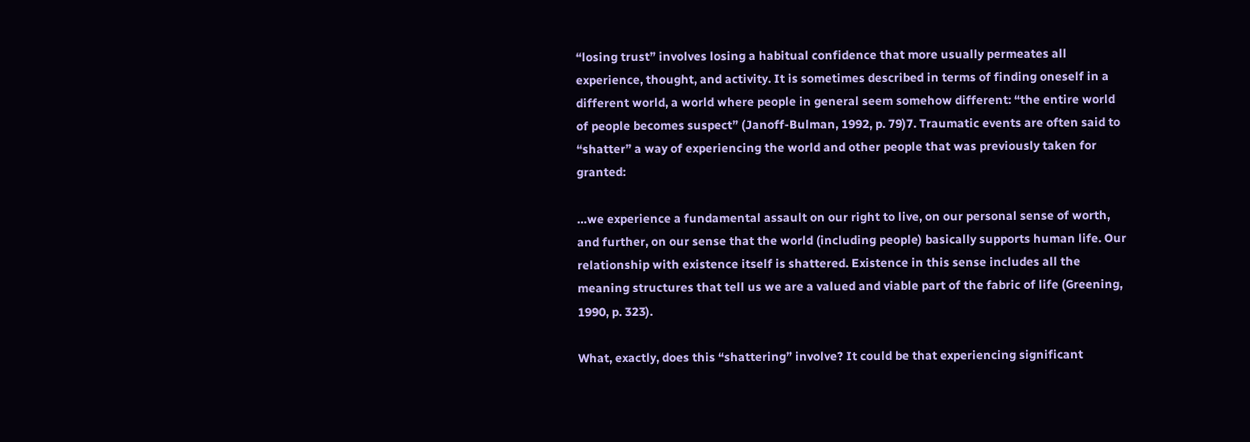“losing trust” involves losing a habitual confidence that more usually permeates all experience, thought, and activity. It is sometimes described in terms of finding oneself in a different world, a world where people in general seem somehow different: “the entire world of people becomes suspect” (Janoff-Bulman, 1992, p. 79)7. Traumatic events are often said to “shatter” a way of experiencing the world and other people that was previously taken for granted:

…we experience a fundamental assault on our right to live, on our personal sense of worth, and further, on our sense that the world (including people) basically supports human life. Our relationship with existence itself is shattered. Existence in this sense includes all the meaning structures that tell us we are a valued and viable part of the fabric of life (Greening, 1990, p. 323).

What, exactly, does this “shattering” involve? It could be that experiencing significant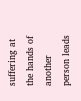suffering at the hands of another person leads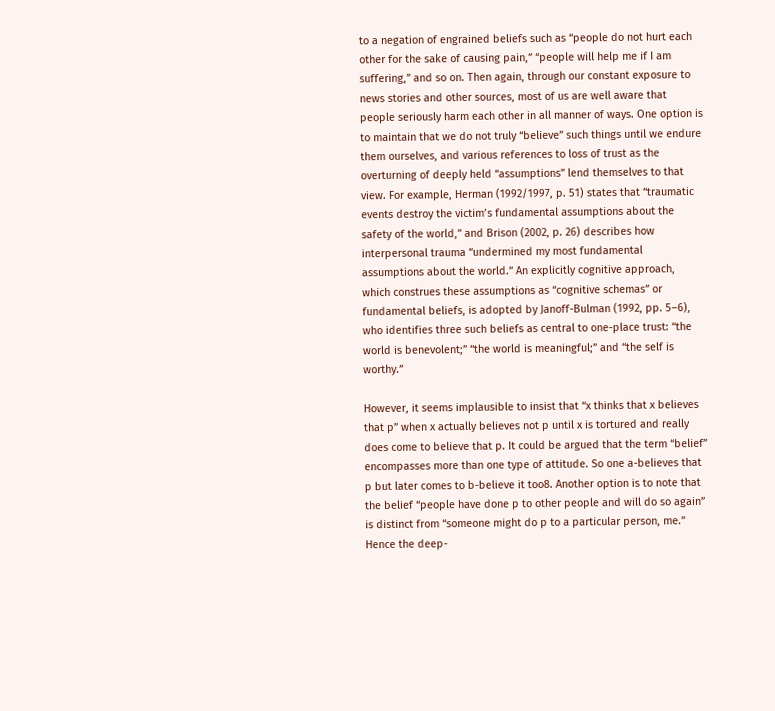to a negation of engrained beliefs such as “people do not hurt each other for the sake of causing pain,” “people will help me if I am suffering,” and so on. Then again, through our constant exposure to news stories and other sources, most of us are well aware that people seriously harm each other in all manner of ways. One option is to maintain that we do not truly “believe” such things until we endure them ourselves, and various references to loss of trust as the overturning of deeply held “assumptions” lend themselves to that view. For example, Herman (1992/1997, p. 51) states that “traumatic events destroy the victim’s fundamental assumptions about the safety of the world,” and Brison (2002, p. 26) describes how interpersonal trauma “undermined my most fundamental assumptions about the world.” An explicitly cognitive approach, which construes these assumptions as “cognitive schemas” or fundamental beliefs, is adopted by Janoff-Bulman (1992, pp. 5–6), who identifies three such beliefs as central to one-place trust: “the world is benevolent;” “the world is meaningful;” and “the self is worthy.”

However, it seems implausible to insist that “x thinks that x believes that p” when x actually believes not p until x is tortured and really does come to believe that p. It could be argued that the term “belief” encompasses more than one type of attitude. So one a-believes that p but later comes to b-believe it too8. Another option is to note that the belief “people have done p to other people and will do so again” is distinct from “someone might do p to a particular person, me.” Hence the deep-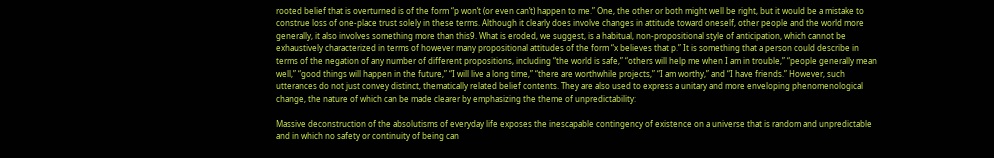rooted belief that is overturned is of the form “p won’t (or even can’t) happen to me.” One, the other or both might well be right, but it would be a mistake to construe loss of one-place trust solely in these terms. Although it clearly does involve changes in attitude toward oneself, other people and the world more generally, it also involves something more than this9. What is eroded, we suggest, is a habitual, non-propositional style of anticipation, which cannot be exhaustively characterized in terms of however many propositional attitudes of the form “x believes that p.” It is something that a person could describe in terms of the negation of any number of different propositions, including “the world is safe,” “others will help me when I am in trouble,” “people generally mean well,” “good things will happen in the future,” “I will live a long time,” “there are worthwhile projects,” “I am worthy,” and “I have friends.” However, such utterances do not just convey distinct, thematically related belief contents. They are also used to express a unitary and more enveloping phenomenological change, the nature of which can be made clearer by emphasizing the theme of unpredictability:

Massive deconstruction of the absolutisms of everyday life exposes the inescapable contingency of existence on a universe that is random and unpredictable and in which no safety or continuity of being can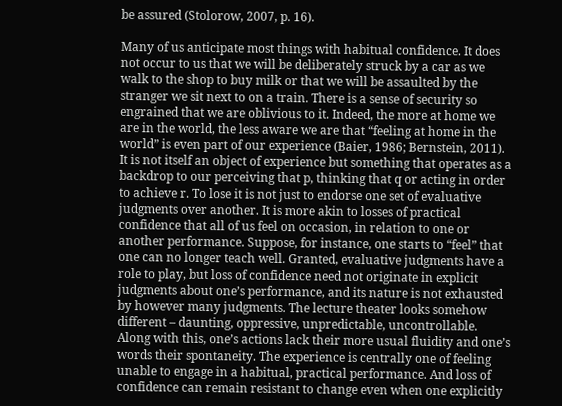be assured (Stolorow, 2007, p. 16).

Many of us anticipate most things with habitual confidence. It does not occur to us that we will be deliberately struck by a car as we walk to the shop to buy milk or that we will be assaulted by the stranger we sit next to on a train. There is a sense of security so engrained that we are oblivious to it. Indeed, the more at home we are in the world, the less aware we are that “feeling at home in the world” is even part of our experience (Baier, 1986; Bernstein, 2011). It is not itself an object of experience but something that operates as a backdrop to our perceiving that p, thinking that q or acting in order to achieve r. To lose it is not just to endorse one set of evaluative judgments over another. It is more akin to losses of practical confidence that all of us feel on occasion, in relation to one or another performance. Suppose, for instance, one starts to “feel” that one can no longer teach well. Granted, evaluative judgments have a role to play, but loss of confidence need not originate in explicit judgments about one’s performance, and its nature is not exhausted by however many judgments. The lecture theater looks somehow different – daunting, oppressive, unpredictable, uncontrollable. Along with this, one’s actions lack their more usual fluidity and one’s words their spontaneity. The experience is centrally one of feeling unable to engage in a habitual, practical performance. And loss of confidence can remain resistant to change even when one explicitly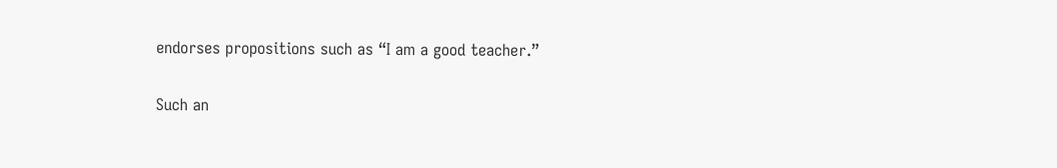endorses propositions such as “I am a good teacher.”

Such an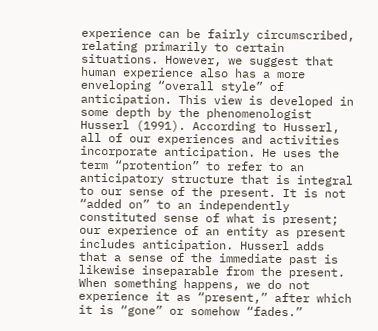experience can be fairly circumscribed, relating primarily to certain situations. However, we suggest that human experience also has a more enveloping “overall style” of anticipation. This view is developed in some depth by the phenomenologist Husserl (1991). According to Husserl, all of our experiences and activities incorporate anticipation. He uses the term “protention” to refer to an anticipatory structure that is integral to our sense of the present. It is not “added on” to an independently constituted sense of what is present; our experience of an entity as present includes anticipation. Husserl adds that a sense of the immediate past is likewise inseparable from the present. When something happens, we do not experience it as “present,” after which it is “gone” or somehow “fades.”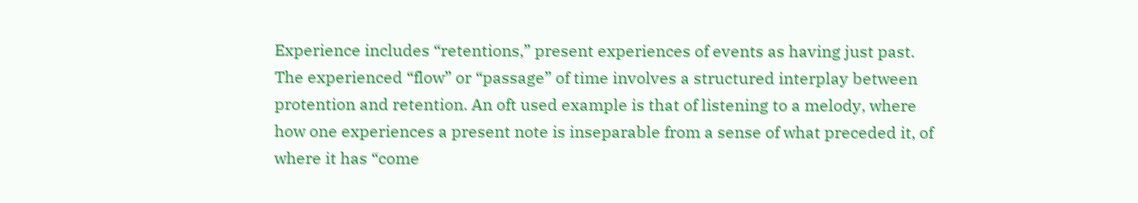Experience includes “retentions,” present experiences of events as having just past. The experienced “flow” or “passage” of time involves a structured interplay between protention and retention. An oft used example is that of listening to a melody, where how one experiences a present note is inseparable from a sense of what preceded it, of where it has “come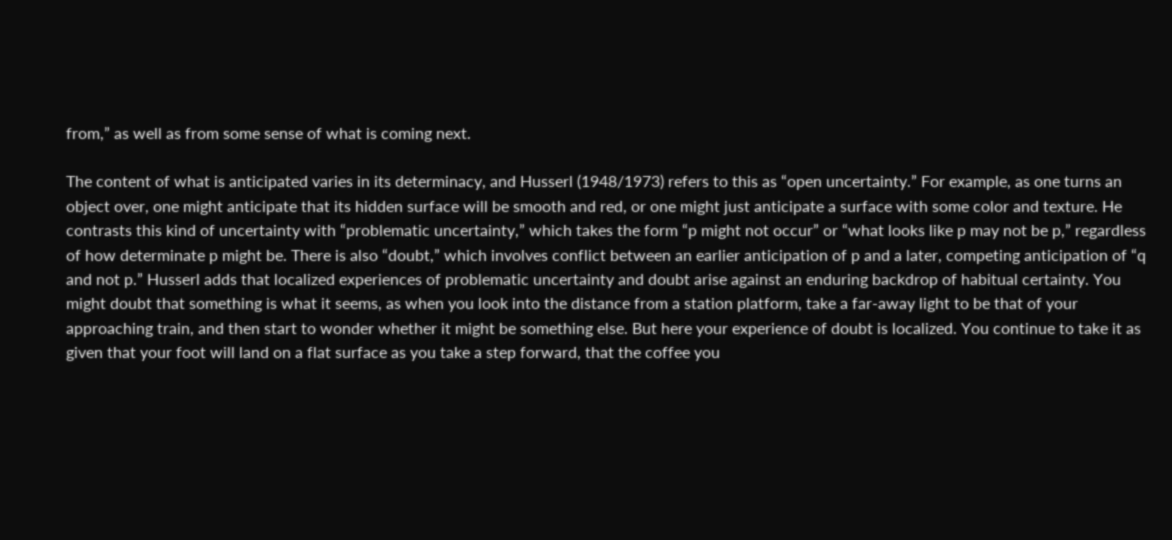from,” as well as from some sense of what is coming next.

The content of what is anticipated varies in its determinacy, and Husserl (1948/1973) refers to this as “open uncertainty.” For example, as one turns an object over, one might anticipate that its hidden surface will be smooth and red, or one might just anticipate a surface with some color and texture. He contrasts this kind of uncertainty with “problematic uncertainty,” which takes the form “p might not occur” or “what looks like p may not be p,” regardless of how determinate p might be. There is also “doubt,” which involves conflict between an earlier anticipation of p and a later, competing anticipation of “q and not p.” Husserl adds that localized experiences of problematic uncertainty and doubt arise against an enduring backdrop of habitual certainty. You might doubt that something is what it seems, as when you look into the distance from a station platform, take a far-away light to be that of your approaching train, and then start to wonder whether it might be something else. But here your experience of doubt is localized. You continue to take it as given that your foot will land on a flat surface as you take a step forward, that the coffee you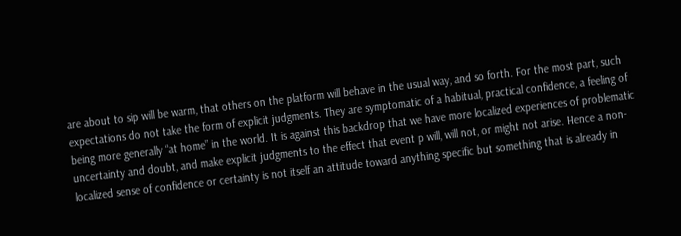are about to sip will be warm, that others on the platform will behave in the usual way, and so forth. For the most part, such expectations do not take the form of explicit judgments. They are symptomatic of a habitual, practical confidence, a feeling of being more generally “at home” in the world. It is against this backdrop that we have more localized experiences of problematic uncertainty and doubt, and make explicit judgments to the effect that event p will, will not, or might not arise. Hence a non-localized sense of confidence or certainty is not itself an attitude toward anything specific but something that is already in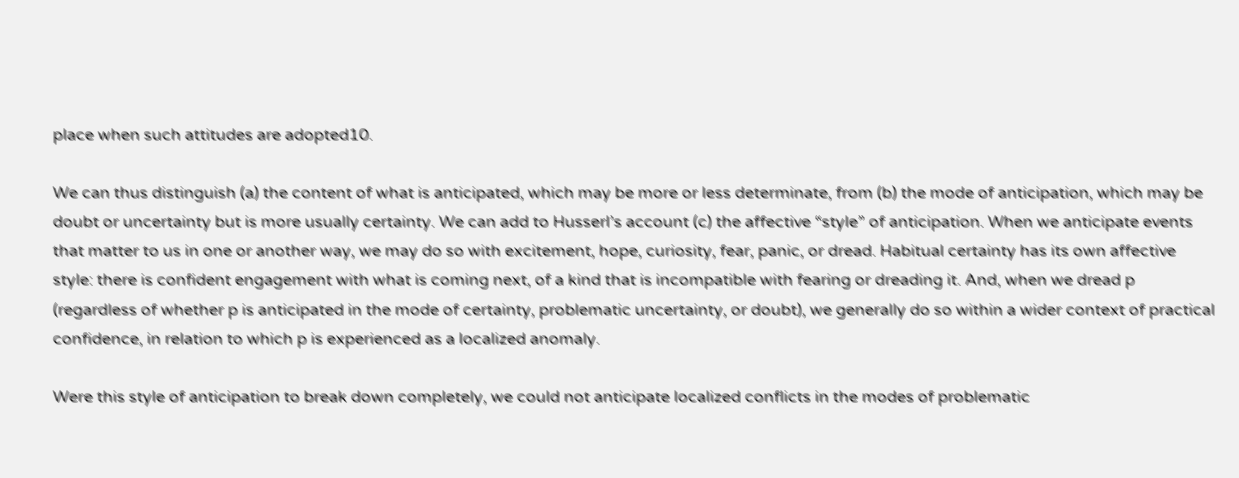place when such attitudes are adopted10.

We can thus distinguish (a) the content of what is anticipated, which may be more or less determinate, from (b) the mode of anticipation, which may be doubt or uncertainty but is more usually certainty. We can add to Husserl’s account (c) the affective “style” of anticipation. When we anticipate events that matter to us in one or another way, we may do so with excitement, hope, curiosity, fear, panic, or dread. Habitual certainty has its own affective style: there is confident engagement with what is coming next, of a kind that is incompatible with fearing or dreading it. And, when we dread p (regardless of whether p is anticipated in the mode of certainty, problematic uncertainty, or doubt), we generally do so within a wider context of practical confidence, in relation to which p is experienced as a localized anomaly.

Were this style of anticipation to break down completely, we could not anticipate localized conflicts in the modes of problematic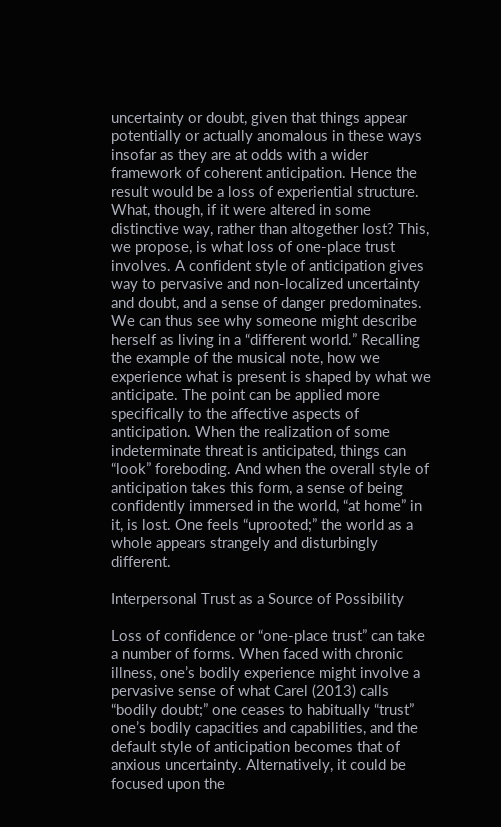uncertainty or doubt, given that things appear potentially or actually anomalous in these ways insofar as they are at odds with a wider framework of coherent anticipation. Hence the result would be a loss of experiential structure. What, though, if it were altered in some distinctive way, rather than altogether lost? This, we propose, is what loss of one-place trust involves. A confident style of anticipation gives way to pervasive and non-localized uncertainty and doubt, and a sense of danger predominates. We can thus see why someone might describe herself as living in a “different world.” Recalling the example of the musical note, how we experience what is present is shaped by what we anticipate. The point can be applied more specifically to the affective aspects of anticipation. When the realization of some indeterminate threat is anticipated, things can “look” foreboding. And when the overall style of anticipation takes this form, a sense of being confidently immersed in the world, “at home” in it, is lost. One feels “uprooted;” the world as a whole appears strangely and disturbingly different.

Interpersonal Trust as a Source of Possibility

Loss of confidence or “one-place trust” can take a number of forms. When faced with chronic illness, one’s bodily experience might involve a pervasive sense of what Carel (2013) calls “bodily doubt;” one ceases to habitually “trust” one’s bodily capacities and capabilities, and the default style of anticipation becomes that of anxious uncertainty. Alternatively, it could be focused upon the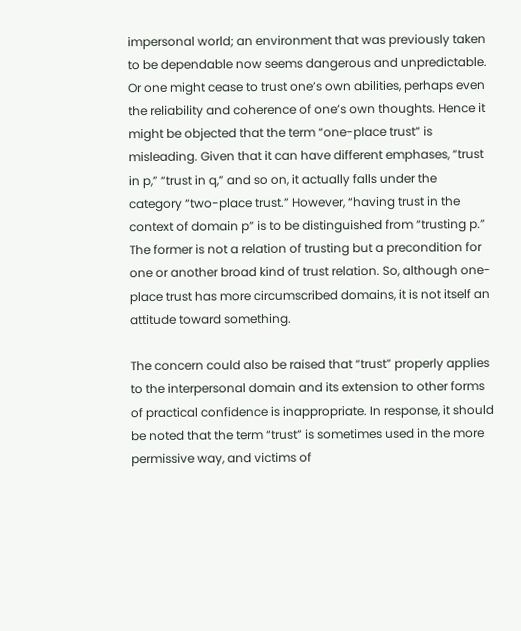impersonal world; an environment that was previously taken to be dependable now seems dangerous and unpredictable. Or one might cease to trust one’s own abilities, perhaps even the reliability and coherence of one’s own thoughts. Hence it might be objected that the term “one-place trust” is misleading. Given that it can have different emphases, “trust in p,” “trust in q,” and so on, it actually falls under the category “two-place trust.” However, “having trust in the context of domain p” is to be distinguished from “trusting p.” The former is not a relation of trusting but a precondition for one or another broad kind of trust relation. So, although one-place trust has more circumscribed domains, it is not itself an attitude toward something.

The concern could also be raised that “trust” properly applies to the interpersonal domain and its extension to other forms of practical confidence is inappropriate. In response, it should be noted that the term “trust” is sometimes used in the more permissive way, and victims of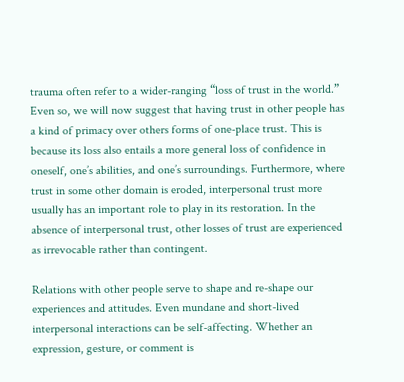trauma often refer to a wider-ranging “loss of trust in the world.” Even so, we will now suggest that having trust in other people has a kind of primacy over others forms of one-place trust. This is because its loss also entails a more general loss of confidence in oneself, one’s abilities, and one’s surroundings. Furthermore, where trust in some other domain is eroded, interpersonal trust more usually has an important role to play in its restoration. In the absence of interpersonal trust, other losses of trust are experienced as irrevocable rather than contingent.

Relations with other people serve to shape and re-shape our experiences and attitudes. Even mundane and short-lived interpersonal interactions can be self-affecting. Whether an expression, gesture, or comment is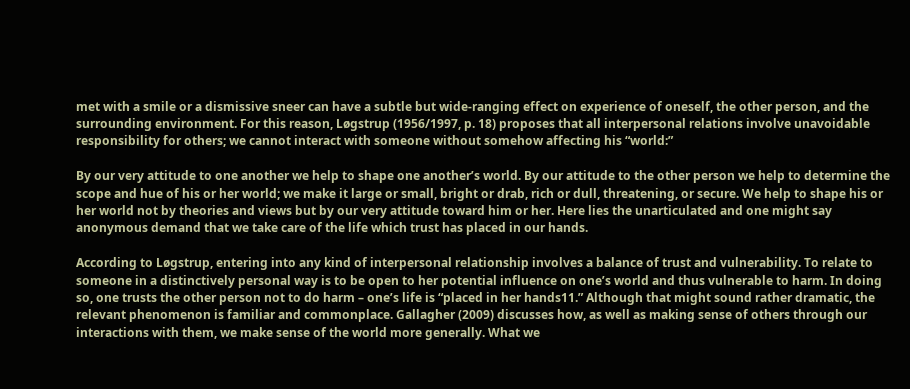met with a smile or a dismissive sneer can have a subtle but wide-ranging effect on experience of oneself, the other person, and the surrounding environment. For this reason, Løgstrup (1956/1997, p. 18) proposes that all interpersonal relations involve unavoidable responsibility for others; we cannot interact with someone without somehow affecting his “world:”

By our very attitude to one another we help to shape one another’s world. By our attitude to the other person we help to determine the scope and hue of his or her world; we make it large or small, bright or drab, rich or dull, threatening, or secure. We help to shape his or her world not by theories and views but by our very attitude toward him or her. Here lies the unarticulated and one might say anonymous demand that we take care of the life which trust has placed in our hands.

According to Løgstrup, entering into any kind of interpersonal relationship involves a balance of trust and vulnerability. To relate to someone in a distinctively personal way is to be open to her potential influence on one’s world and thus vulnerable to harm. In doing so, one trusts the other person not to do harm – one’s life is “placed in her hands11.” Although that might sound rather dramatic, the relevant phenomenon is familiar and commonplace. Gallagher (2009) discusses how, as well as making sense of others through our interactions with them, we make sense of the world more generally. What we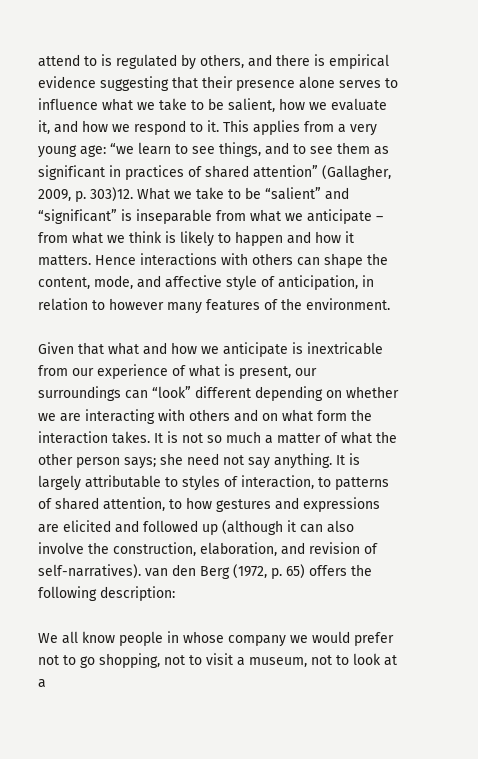attend to is regulated by others, and there is empirical evidence suggesting that their presence alone serves to influence what we take to be salient, how we evaluate it, and how we respond to it. This applies from a very young age: “we learn to see things, and to see them as significant in practices of shared attention” (Gallagher, 2009, p. 303)12. What we take to be “salient” and “significant” is inseparable from what we anticipate – from what we think is likely to happen and how it matters. Hence interactions with others can shape the content, mode, and affective style of anticipation, in relation to however many features of the environment.

Given that what and how we anticipate is inextricable from our experience of what is present, our surroundings can “look” different depending on whether we are interacting with others and on what form the interaction takes. It is not so much a matter of what the other person says; she need not say anything. It is largely attributable to styles of interaction, to patterns of shared attention, to how gestures and expressions are elicited and followed up (although it can also involve the construction, elaboration, and revision of self-narratives). van den Berg (1972, p. 65) offers the following description:

We all know people in whose company we would prefer not to go shopping, not to visit a museum, not to look at a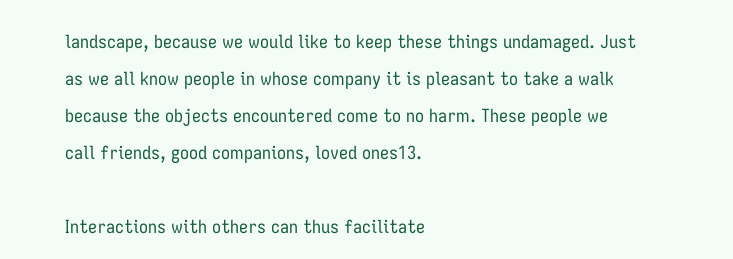landscape, because we would like to keep these things undamaged. Just as we all know people in whose company it is pleasant to take a walk because the objects encountered come to no harm. These people we call friends, good companions, loved ones13.

Interactions with others can thus facilitate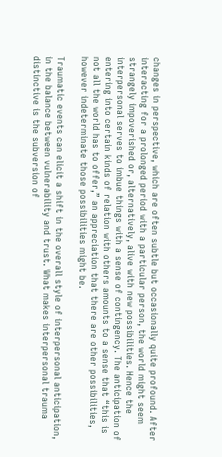changes in perspective, which are often subtle but occasionally quite profound. After interacting for a prolonged period with a particular person, the world might seem strangely impoverished or, alternatively, alive with new possibilities. Hence the interpersonal serves to imbue things with a sense of contingency. The anticipation of entering into certain kinds of relation with others amounts to a sense that “this is not all the world has to offer,” an appreciation that there are other possibilities, however indeterminate those possibilities might be.

Traumatic events can elicit a shift in the overall style of interpersonal anticipation, in the balance between vulnerability and trust. What makes interpersonal trauma distinctive is the subversion of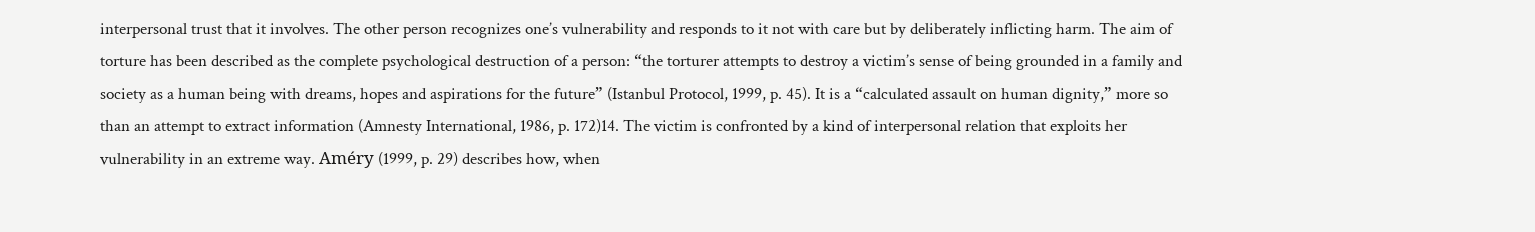interpersonal trust that it involves. The other person recognizes one’s vulnerability and responds to it not with care but by deliberately inflicting harm. The aim of torture has been described as the complete psychological destruction of a person: “the torturer attempts to destroy a victim’s sense of being grounded in a family and society as a human being with dreams, hopes and aspirations for the future” (Istanbul Protocol, 1999, p. 45). It is a “calculated assault on human dignity,” more so than an attempt to extract information (Amnesty International, 1986, p. 172)14. The victim is confronted by a kind of interpersonal relation that exploits her vulnerability in an extreme way. Améry (1999, p. 29) describes how, when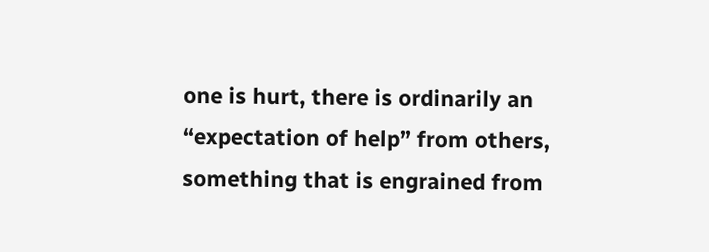one is hurt, there is ordinarily an “expectation of help” from others, something that is engrained from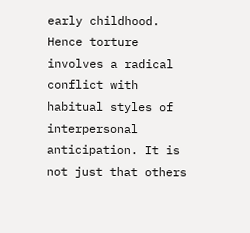early childhood. Hence torture involves a radical conflict with habitual styles of interpersonal anticipation. It is not just that others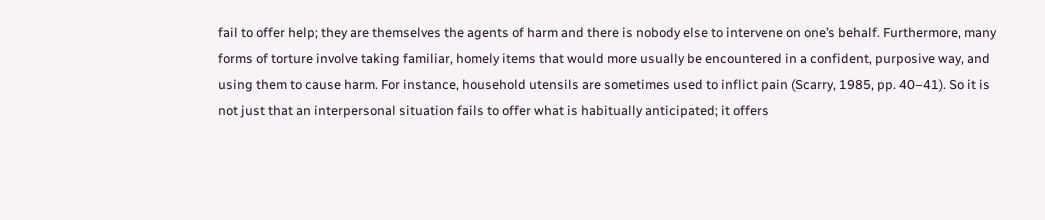fail to offer help; they are themselves the agents of harm and there is nobody else to intervene on one’s behalf. Furthermore, many forms of torture involve taking familiar, homely items that would more usually be encountered in a confident, purposive way, and using them to cause harm. For instance, household utensils are sometimes used to inflict pain (Scarry, 1985, pp. 40–41). So it is not just that an interpersonal situation fails to offer what is habitually anticipated; it offers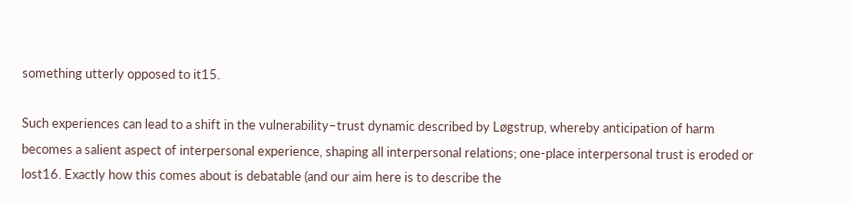something utterly opposed to it15.

Such experiences can lead to a shift in the vulnerability–trust dynamic described by Løgstrup, whereby anticipation of harm becomes a salient aspect of interpersonal experience, shaping all interpersonal relations; one-place interpersonal trust is eroded or lost16. Exactly how this comes about is debatable (and our aim here is to describe the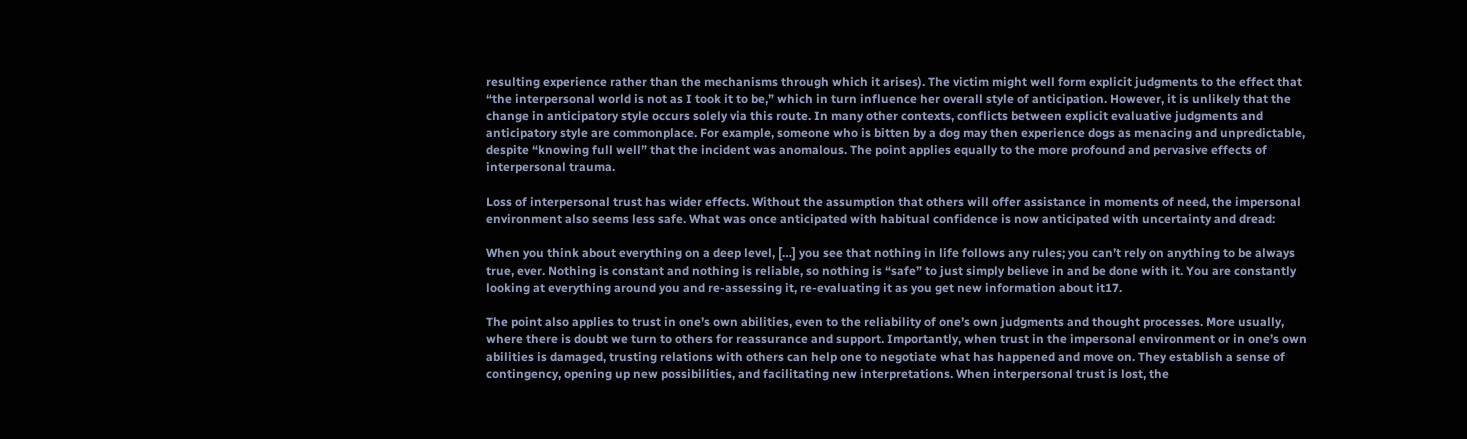resulting experience rather than the mechanisms through which it arises). The victim might well form explicit judgments to the effect that “the interpersonal world is not as I took it to be,” which in turn influence her overall style of anticipation. However, it is unlikely that the change in anticipatory style occurs solely via this route. In many other contexts, conflicts between explicit evaluative judgments and anticipatory style are commonplace. For example, someone who is bitten by a dog may then experience dogs as menacing and unpredictable, despite “knowing full well” that the incident was anomalous. The point applies equally to the more profound and pervasive effects of interpersonal trauma.

Loss of interpersonal trust has wider effects. Without the assumption that others will offer assistance in moments of need, the impersonal environment also seems less safe. What was once anticipated with habitual confidence is now anticipated with uncertainty and dread:

When you think about everything on a deep level, […] you see that nothing in life follows any rules; you can’t rely on anything to be always true, ever. Nothing is constant and nothing is reliable, so nothing is “safe” to just simply believe in and be done with it. You are constantly looking at everything around you and re-assessing it, re-evaluating it as you get new information about it17.

The point also applies to trust in one’s own abilities, even to the reliability of one’s own judgments and thought processes. More usually, where there is doubt we turn to others for reassurance and support. Importantly, when trust in the impersonal environment or in one’s own abilities is damaged, trusting relations with others can help one to negotiate what has happened and move on. They establish a sense of contingency, opening up new possibilities, and facilitating new interpretations. When interpersonal trust is lost, the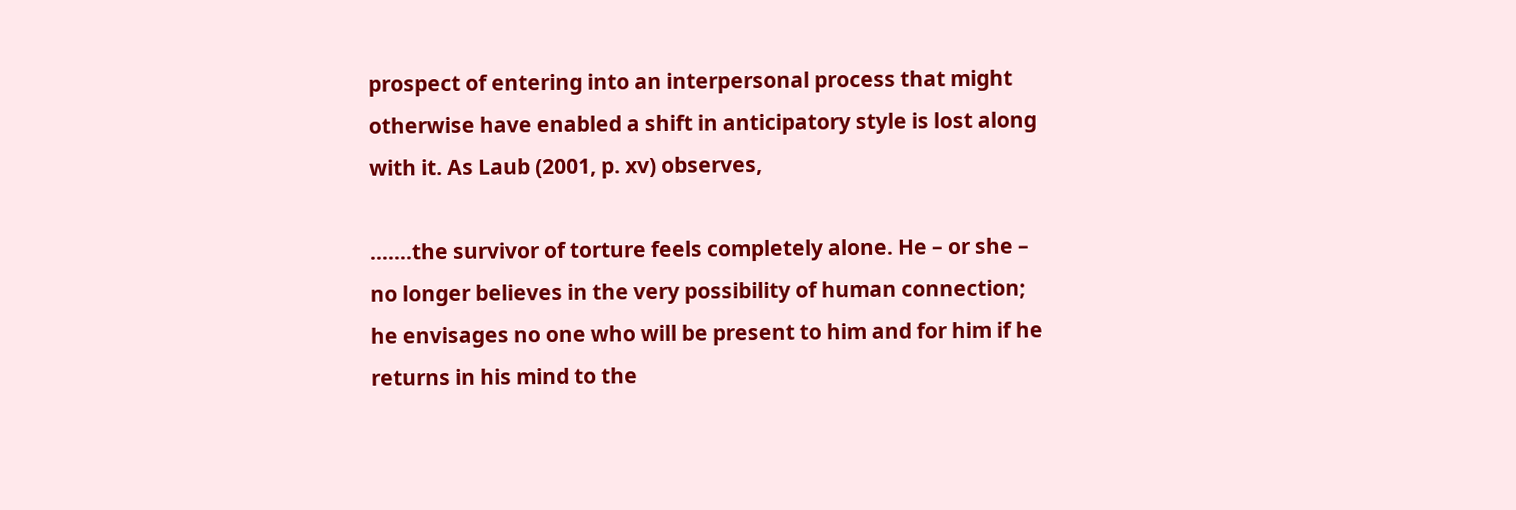prospect of entering into an interpersonal process that might otherwise have enabled a shift in anticipatory style is lost along with it. As Laub (2001, p. xv) observes,

…….the survivor of torture feels completely alone. He – or she – no longer believes in the very possibility of human connection; he envisages no one who will be present to him and for him if he returns in his mind to the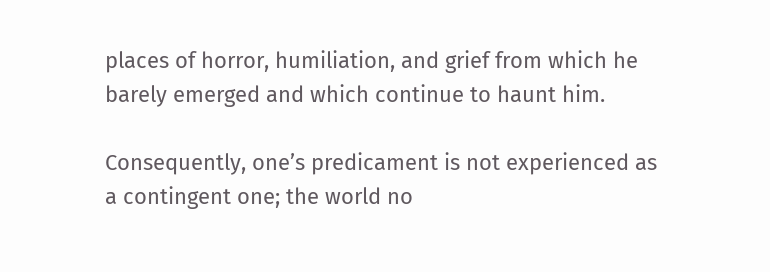places of horror, humiliation, and grief from which he barely emerged and which continue to haunt him.

Consequently, one’s predicament is not experienced as a contingent one; the world no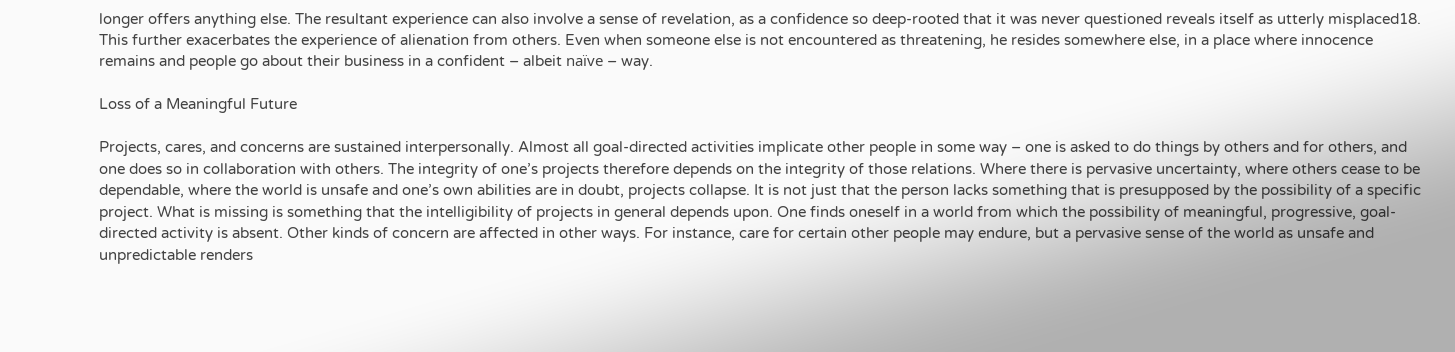longer offers anything else. The resultant experience can also involve a sense of revelation, as a confidence so deep-rooted that it was never questioned reveals itself as utterly misplaced18. This further exacerbates the experience of alienation from others. Even when someone else is not encountered as threatening, he resides somewhere else, in a place where innocence remains and people go about their business in a confident – albeit naïve – way.

Loss of a Meaningful Future

Projects, cares, and concerns are sustained interpersonally. Almost all goal-directed activities implicate other people in some way – one is asked to do things by others and for others, and one does so in collaboration with others. The integrity of one’s projects therefore depends on the integrity of those relations. Where there is pervasive uncertainty, where others cease to be dependable, where the world is unsafe and one’s own abilities are in doubt, projects collapse. It is not just that the person lacks something that is presupposed by the possibility of a specific project. What is missing is something that the intelligibility of projects in general depends upon. One finds oneself in a world from which the possibility of meaningful, progressive, goal-directed activity is absent. Other kinds of concern are affected in other ways. For instance, care for certain other people may endure, but a pervasive sense of the world as unsafe and unpredictable renders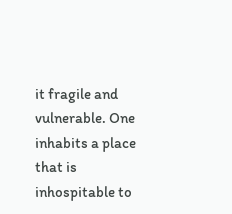it fragile and vulnerable. One inhabits a place that is inhospitable to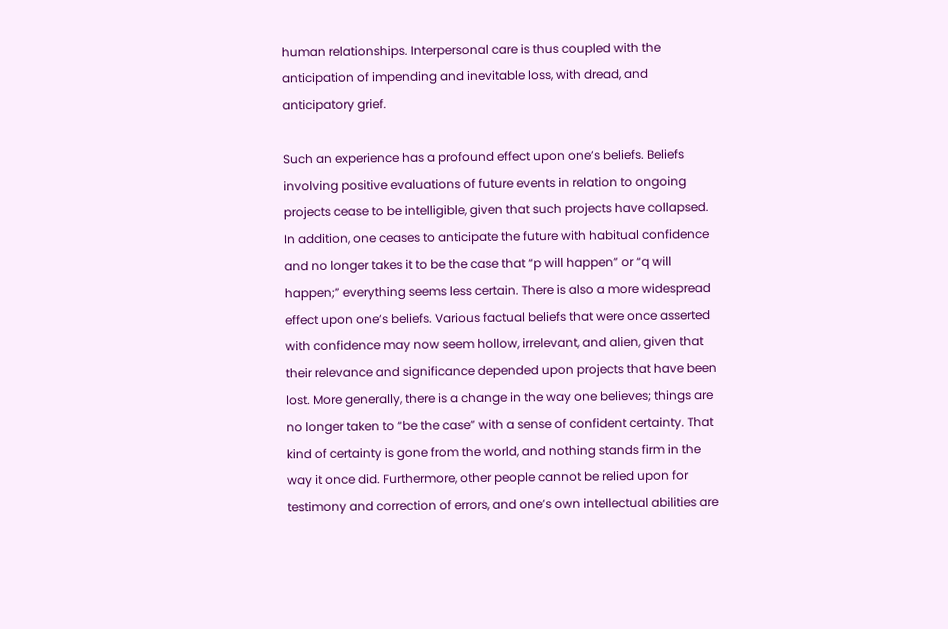human relationships. Interpersonal care is thus coupled with the anticipation of impending and inevitable loss, with dread, and anticipatory grief.

Such an experience has a profound effect upon one’s beliefs. Beliefs involving positive evaluations of future events in relation to ongoing projects cease to be intelligible, given that such projects have collapsed. In addition, one ceases to anticipate the future with habitual confidence and no longer takes it to be the case that “p will happen” or “q will happen;” everything seems less certain. There is also a more widespread effect upon one’s beliefs. Various factual beliefs that were once asserted with confidence may now seem hollow, irrelevant, and alien, given that their relevance and significance depended upon projects that have been lost. More generally, there is a change in the way one believes; things are no longer taken to “be the case” with a sense of confident certainty. That kind of certainty is gone from the world, and nothing stands firm in the way it once did. Furthermore, other people cannot be relied upon for testimony and correction of errors, and one’s own intellectual abilities are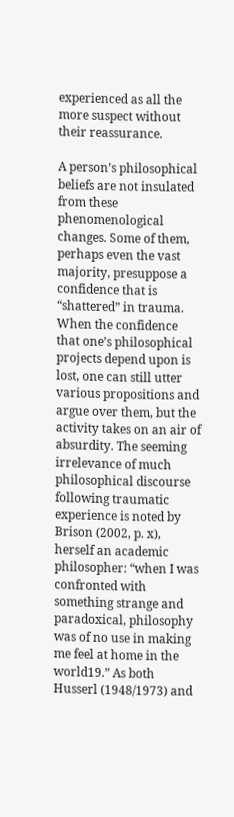experienced as all the more suspect without their reassurance.

A person’s philosophical beliefs are not insulated from these phenomenological changes. Some of them, perhaps even the vast majority, presuppose a confidence that is “shattered” in trauma. When the confidence that one’s philosophical projects depend upon is lost, one can still utter various propositions and argue over them, but the activity takes on an air of absurdity. The seeming irrelevance of much philosophical discourse following traumatic experience is noted by Brison (2002, p. x), herself an academic philosopher: “when I was confronted with something strange and paradoxical, philosophy was of no use in making me feel at home in the world19.” As both Husserl (1948/1973) and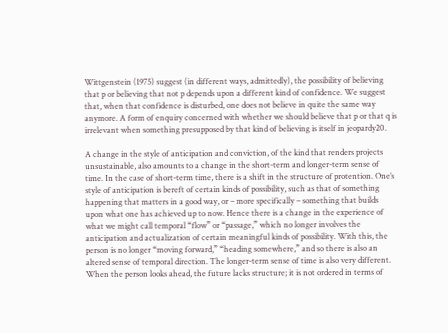Wittgenstein (1975) suggest (in different ways, admittedly), the possibility of believing that p or believing that not p depends upon a different kind of confidence. We suggest that, when that confidence is disturbed, one does not believe in quite the same way anymore. A form of enquiry concerned with whether we should believe that p or that q is irrelevant when something presupposed by that kind of believing is itself in jeopardy20.

A change in the style of anticipation and conviction, of the kind that renders projects unsustainable, also amounts to a change in the short-term and longer-term sense of time. In the case of short-term time, there is a shift in the structure of protention. One’s style of anticipation is bereft of certain kinds of possibility, such as that of something happening that matters in a good way, or – more specifically – something that builds upon what one has achieved up to now. Hence there is a change in the experience of what we might call temporal “flow” or “passage,” which no longer involves the anticipation and actualization of certain meaningful kinds of possibility. With this, the person is no longer “moving forward,” “heading somewhere,” and so there is also an altered sense of temporal direction. The longer-term sense of time is also very different. When the person looks ahead, the future lacks structure; it is not ordered in terms of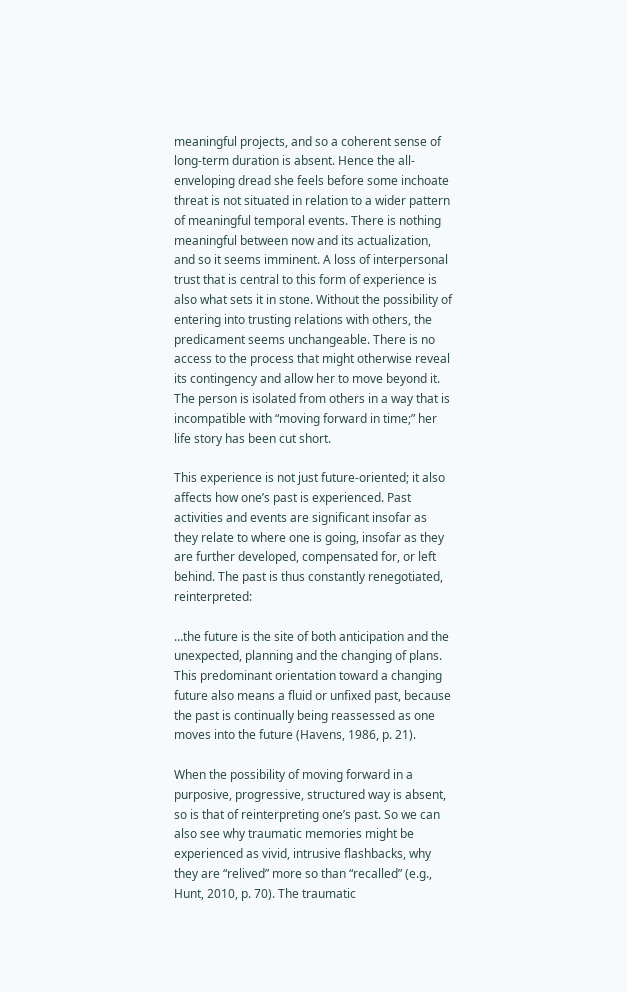meaningful projects, and so a coherent sense of long-term duration is absent. Hence the all-enveloping dread she feels before some inchoate threat is not situated in relation to a wider pattern of meaningful temporal events. There is nothing meaningful between now and its actualization, and so it seems imminent. A loss of interpersonal trust that is central to this form of experience is also what sets it in stone. Without the possibility of entering into trusting relations with others, the predicament seems unchangeable. There is no access to the process that might otherwise reveal its contingency and allow her to move beyond it. The person is isolated from others in a way that is incompatible with “moving forward in time;” her life story has been cut short.

This experience is not just future-oriented; it also affects how one’s past is experienced. Past activities and events are significant insofar as they relate to where one is going, insofar as they are further developed, compensated for, or left behind. The past is thus constantly renegotiated, reinterpreted:

…the future is the site of both anticipation and the unexpected, planning and the changing of plans. This predominant orientation toward a changing future also means a fluid or unfixed past, because the past is continually being reassessed as one moves into the future (Havens, 1986, p. 21).

When the possibility of moving forward in a purposive, progressive, structured way is absent, so is that of reinterpreting one’s past. So we can also see why traumatic memories might be experienced as vivid, intrusive flashbacks, why they are “relived” more so than “recalled” (e.g., Hunt, 2010, p. 70). The traumatic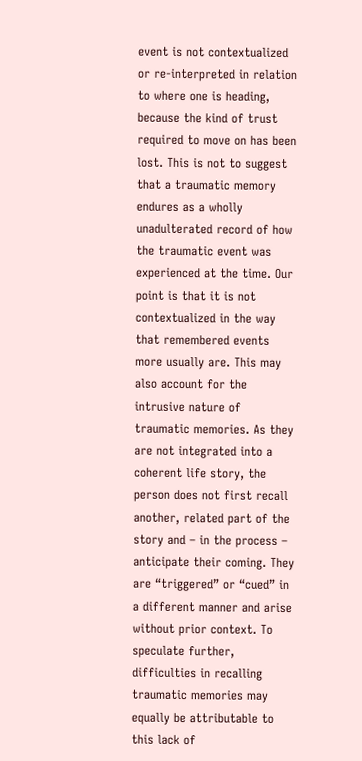event is not contextualized or re-interpreted in relation to where one is heading, because the kind of trust required to move on has been lost. This is not to suggest that a traumatic memory endures as a wholly unadulterated record of how the traumatic event was experienced at the time. Our point is that it is not contextualized in the way that remembered events more usually are. This may also account for the intrusive nature of traumatic memories. As they are not integrated into a coherent life story, the person does not first recall another, related part of the story and – in the process – anticipate their coming. They are “triggered” or “cued” in a different manner and arise without prior context. To speculate further, difficulties in recalling traumatic memories may equally be attributable to this lack of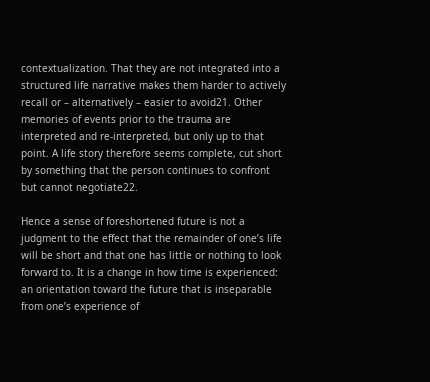contextualization. That they are not integrated into a structured life narrative makes them harder to actively recall or – alternatively – easier to avoid21. Other memories of events prior to the trauma are interpreted and re-interpreted, but only up to that point. A life story therefore seems complete, cut short by something that the person continues to confront but cannot negotiate22.

Hence a sense of foreshortened future is not a judgment to the effect that the remainder of one’s life will be short and that one has little or nothing to look forward to. It is a change in how time is experienced: an orientation toward the future that is inseparable from one’s experience of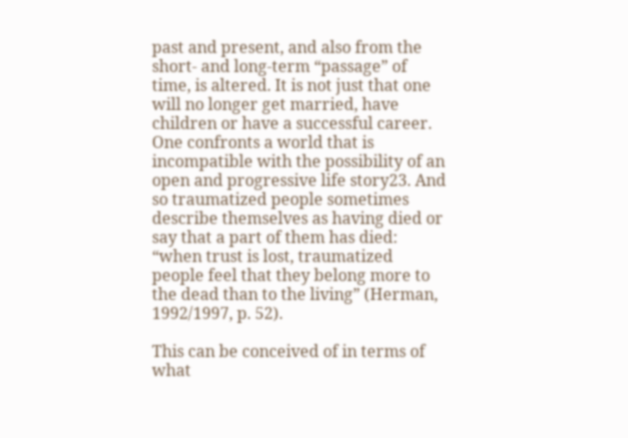past and present, and also from the short- and long-term “passage” of time, is altered. It is not just that one will no longer get married, have children or have a successful career. One confronts a world that is incompatible with the possibility of an open and progressive life story23. And so traumatized people sometimes describe themselves as having died or say that a part of them has died: “when trust is lost, traumatized people feel that they belong more to the dead than to the living” (Herman, 1992/1997, p. 52).

This can be conceived of in terms of what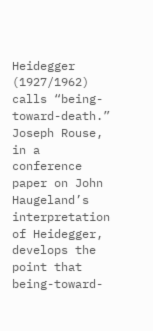Heidegger (1927/1962) calls “being-toward-death.” Joseph Rouse, in a conference paper on John Haugeland’s interpretation of Heidegger, develops the point that being-toward-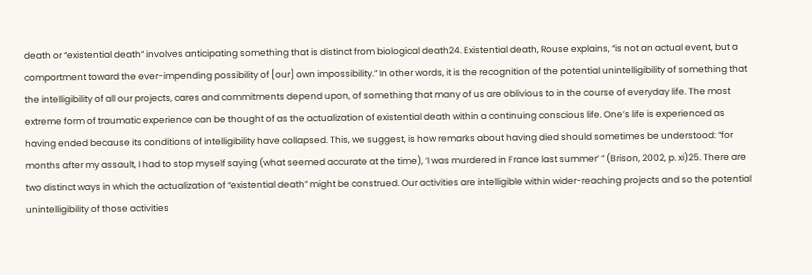death or “existential death” involves anticipating something that is distinct from biological death24. Existential death, Rouse explains, “is not an actual event, but a comportment toward the ever-impending possibility of [our] own impossibility.” In other words, it is the recognition of the potential unintelligibility of something that the intelligibility of all our projects, cares and commitments depend upon, of something that many of us are oblivious to in the course of everyday life. The most extreme form of traumatic experience can be thought of as the actualization of existential death within a continuing conscious life. One’s life is experienced as having ended because its conditions of intelligibility have collapsed. This, we suggest, is how remarks about having died should sometimes be understood: “for months after my assault, I had to stop myself saying (what seemed accurate at the time), ‘I was murdered in France last summer’ ” (Brison, 2002, p. xi)25. There are two distinct ways in which the actualization of “existential death” might be construed. Our activities are intelligible within wider-reaching projects and so the potential unintelligibility of those activities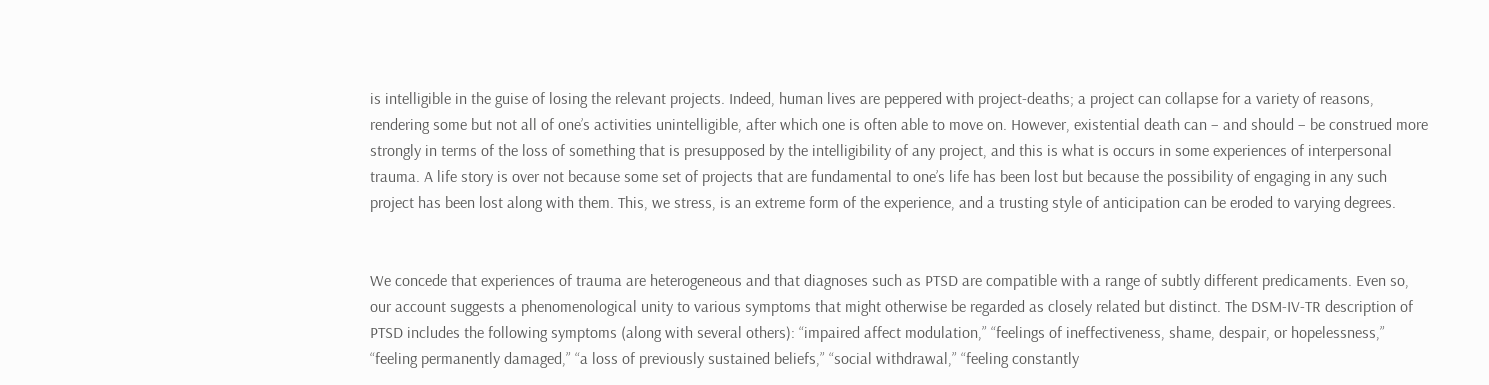is intelligible in the guise of losing the relevant projects. Indeed, human lives are peppered with project-deaths; a project can collapse for a variety of reasons, rendering some but not all of one’s activities unintelligible, after which one is often able to move on. However, existential death can – and should – be construed more strongly in terms of the loss of something that is presupposed by the intelligibility of any project, and this is what is occurs in some experiences of interpersonal trauma. A life story is over not because some set of projects that are fundamental to one’s life has been lost but because the possibility of engaging in any such project has been lost along with them. This, we stress, is an extreme form of the experience, and a trusting style of anticipation can be eroded to varying degrees.


We concede that experiences of trauma are heterogeneous and that diagnoses such as PTSD are compatible with a range of subtly different predicaments. Even so, our account suggests a phenomenological unity to various symptoms that might otherwise be regarded as closely related but distinct. The DSM-IV-TR description of PTSD includes the following symptoms (along with several others): “impaired affect modulation,” “feelings of ineffectiveness, shame, despair, or hopelessness,” “feeling permanently damaged,” “a loss of previously sustained beliefs,” “social withdrawal,” “feeling constantly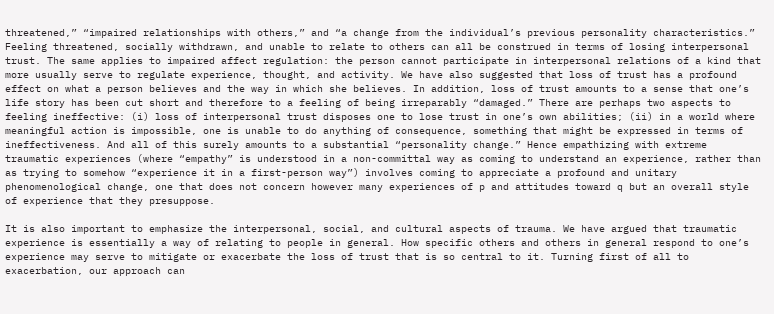threatened,” “impaired relationships with others,” and “a change from the individual’s previous personality characteristics.” Feeling threatened, socially withdrawn, and unable to relate to others can all be construed in terms of losing interpersonal trust. The same applies to impaired affect regulation: the person cannot participate in interpersonal relations of a kind that more usually serve to regulate experience, thought, and activity. We have also suggested that loss of trust has a profound effect on what a person believes and the way in which she believes. In addition, loss of trust amounts to a sense that one’s life story has been cut short and therefore to a feeling of being irreparably “damaged.” There are perhaps two aspects to feeling ineffective: (i) loss of interpersonal trust disposes one to lose trust in one’s own abilities; (ii) in a world where meaningful action is impossible, one is unable to do anything of consequence, something that might be expressed in terms of ineffectiveness. And all of this surely amounts to a substantial “personality change.” Hence empathizing with extreme traumatic experiences (where “empathy” is understood in a non-committal way as coming to understand an experience, rather than as trying to somehow “experience it in a first-person way”) involves coming to appreciate a profound and unitary phenomenological change, one that does not concern however many experiences of p and attitudes toward q but an overall style of experience that they presuppose.

It is also important to emphasize the interpersonal, social, and cultural aspects of trauma. We have argued that traumatic experience is essentially a way of relating to people in general. How specific others and others in general respond to one’s experience may serve to mitigate or exacerbate the loss of trust that is so central to it. Turning first of all to exacerbation, our approach can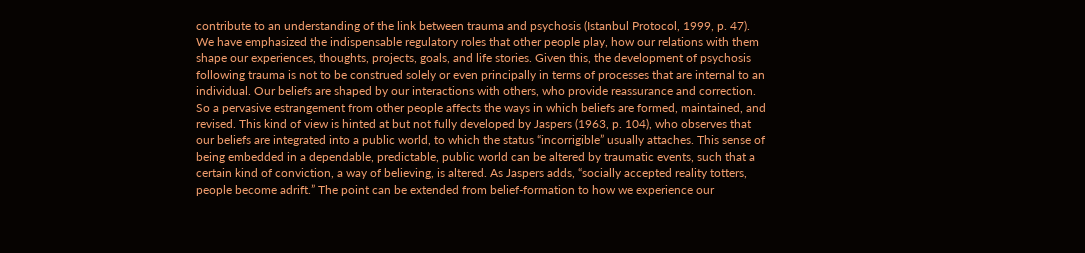contribute to an understanding of the link between trauma and psychosis (Istanbul Protocol, 1999, p. 47). We have emphasized the indispensable regulatory roles that other people play, how our relations with them shape our experiences, thoughts, projects, goals, and life stories. Given this, the development of psychosis following trauma is not to be construed solely or even principally in terms of processes that are internal to an individual. Our beliefs are shaped by our interactions with others, who provide reassurance and correction. So a pervasive estrangement from other people affects the ways in which beliefs are formed, maintained, and revised. This kind of view is hinted at but not fully developed by Jaspers (1963, p. 104), who observes that our beliefs are integrated into a public world, to which the status “incorrigible” usually attaches. This sense of being embedded in a dependable, predictable, public world can be altered by traumatic events, such that a certain kind of conviction, a way of believing, is altered. As Jaspers adds, “socially accepted reality totters, people become adrift.” The point can be extended from belief-formation to how we experience our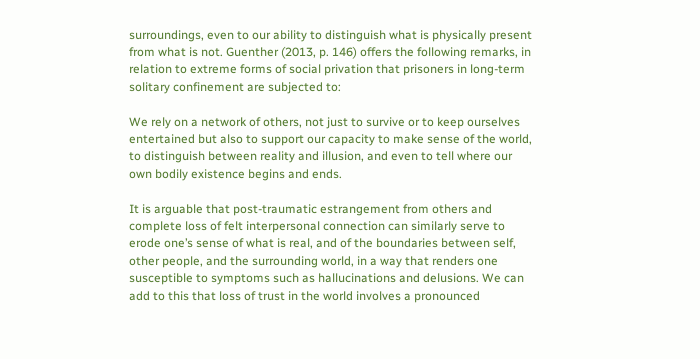surroundings, even to our ability to distinguish what is physically present from what is not. Guenther (2013, p. 146) offers the following remarks, in relation to extreme forms of social privation that prisoners in long-term solitary confinement are subjected to:

We rely on a network of others, not just to survive or to keep ourselves entertained but also to support our capacity to make sense of the world, to distinguish between reality and illusion, and even to tell where our own bodily existence begins and ends.

It is arguable that post-traumatic estrangement from others and complete loss of felt interpersonal connection can similarly serve to erode one’s sense of what is real, and of the boundaries between self, other people, and the surrounding world, in a way that renders one susceptible to symptoms such as hallucinations and delusions. We can add to this that loss of trust in the world involves a pronounced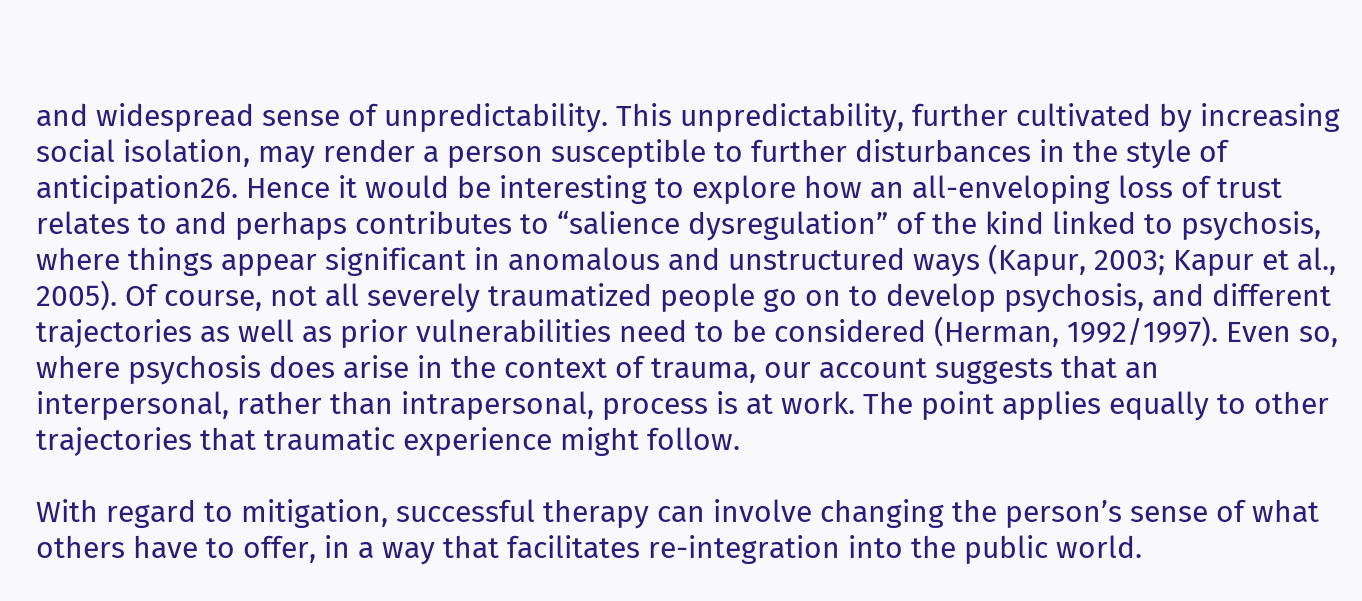and widespread sense of unpredictability. This unpredictability, further cultivated by increasing social isolation, may render a person susceptible to further disturbances in the style of anticipation26. Hence it would be interesting to explore how an all-enveloping loss of trust relates to and perhaps contributes to “salience dysregulation” of the kind linked to psychosis, where things appear significant in anomalous and unstructured ways (Kapur, 2003; Kapur et al., 2005). Of course, not all severely traumatized people go on to develop psychosis, and different trajectories as well as prior vulnerabilities need to be considered (Herman, 1992/1997). Even so, where psychosis does arise in the context of trauma, our account suggests that an interpersonal, rather than intrapersonal, process is at work. The point applies equally to other trajectories that traumatic experience might follow.

With regard to mitigation, successful therapy can involve changing the person’s sense of what others have to offer, in a way that facilitates re-integration into the public world.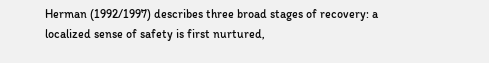Herman (1992/1997) describes three broad stages of recovery: a localized sense of safety is first nurtured,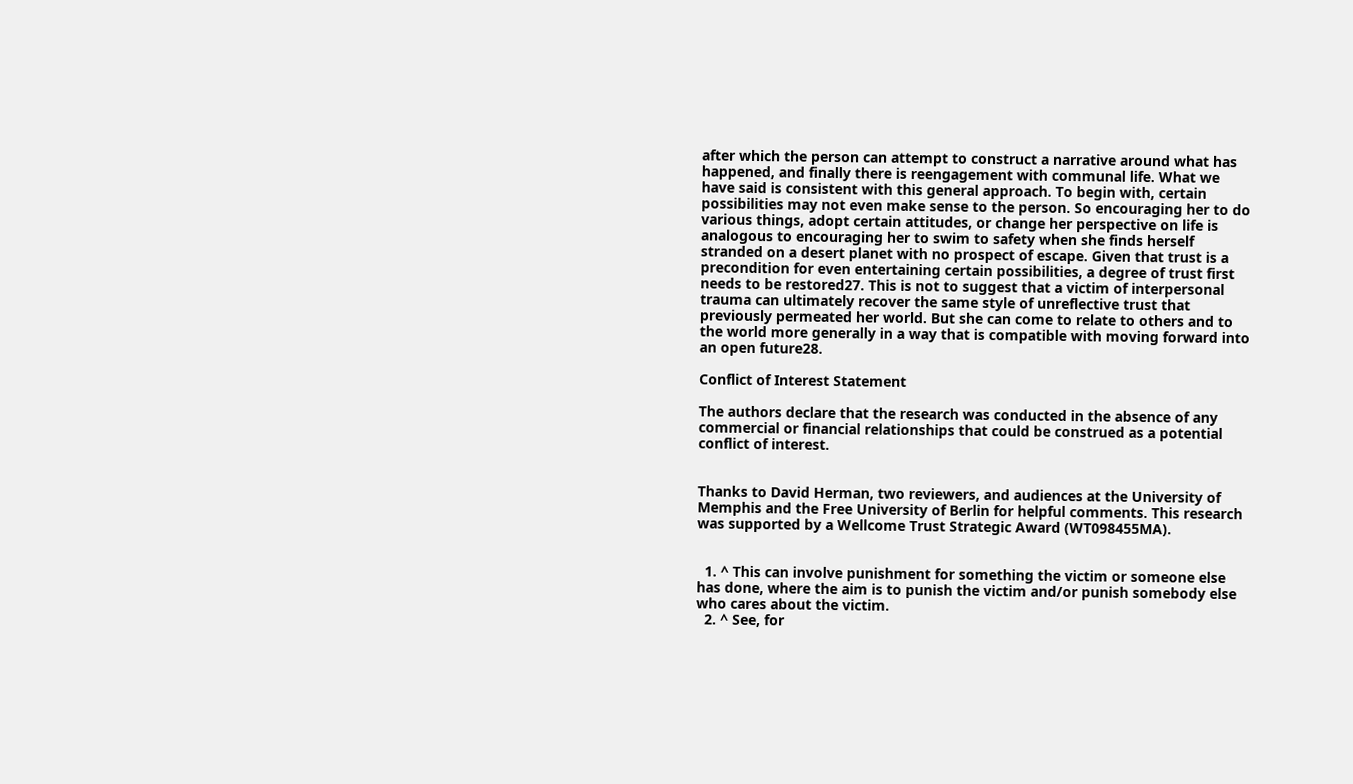after which the person can attempt to construct a narrative around what has happened, and finally there is reengagement with communal life. What we have said is consistent with this general approach. To begin with, certain possibilities may not even make sense to the person. So encouraging her to do various things, adopt certain attitudes, or change her perspective on life is analogous to encouraging her to swim to safety when she finds herself stranded on a desert planet with no prospect of escape. Given that trust is a precondition for even entertaining certain possibilities, a degree of trust first needs to be restored27. This is not to suggest that a victim of interpersonal trauma can ultimately recover the same style of unreflective trust that previously permeated her world. But she can come to relate to others and to the world more generally in a way that is compatible with moving forward into an open future28.

Conflict of Interest Statement

The authors declare that the research was conducted in the absence of any commercial or financial relationships that could be construed as a potential conflict of interest.


Thanks to David Herman, two reviewers, and audiences at the University of Memphis and the Free University of Berlin for helpful comments. This research was supported by a Wellcome Trust Strategic Award (WT098455MA).


  1. ^ This can involve punishment for something the victim or someone else has done, where the aim is to punish the victim and/or punish somebody else who cares about the victim.
  2. ^ See, for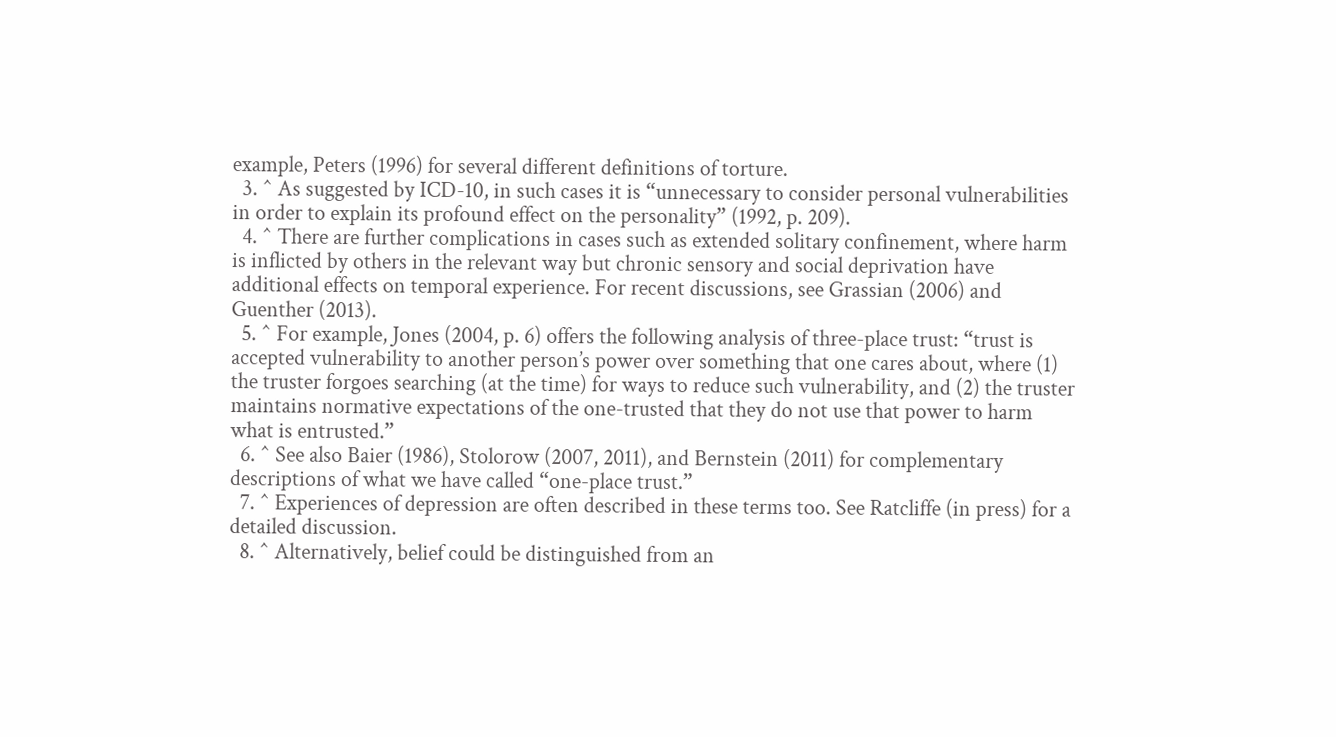example, Peters (1996) for several different definitions of torture.
  3. ^ As suggested by ICD-10, in such cases it is “unnecessary to consider personal vulnerabilities in order to explain its profound effect on the personality” (1992, p. 209).
  4. ^ There are further complications in cases such as extended solitary confinement, where harm is inflicted by others in the relevant way but chronic sensory and social deprivation have additional effects on temporal experience. For recent discussions, see Grassian (2006) and Guenther (2013).
  5. ^ For example, Jones (2004, p. 6) offers the following analysis of three-place trust: “trust is accepted vulnerability to another person’s power over something that one cares about, where (1) the truster forgoes searching (at the time) for ways to reduce such vulnerability, and (2) the truster maintains normative expectations of the one-trusted that they do not use that power to harm what is entrusted.”
  6. ^ See also Baier (1986), Stolorow (2007, 2011), and Bernstein (2011) for complementary descriptions of what we have called “one-place trust.”
  7. ^ Experiences of depression are often described in these terms too. See Ratcliffe (in press) for a detailed discussion.
  8. ^ Alternatively, belief could be distinguished from an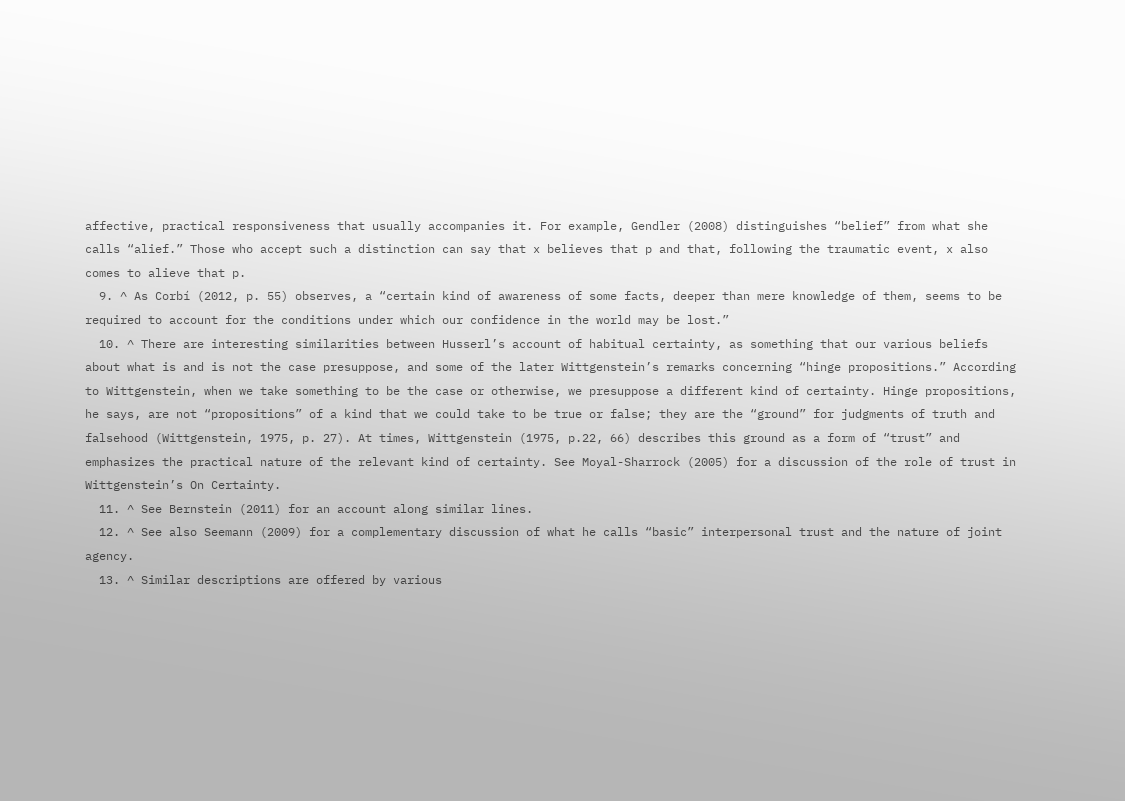affective, practical responsiveness that usually accompanies it. For example, Gendler (2008) distinguishes “belief” from what she calls “alief.” Those who accept such a distinction can say that x believes that p and that, following the traumatic event, x also comes to alieve that p.
  9. ^ As Corbí (2012, p. 55) observes, a “certain kind of awareness of some facts, deeper than mere knowledge of them, seems to be required to account for the conditions under which our confidence in the world may be lost.”
  10. ^ There are interesting similarities between Husserl’s account of habitual certainty, as something that our various beliefs about what is and is not the case presuppose, and some of the later Wittgenstein’s remarks concerning “hinge propositions.” According to Wittgenstein, when we take something to be the case or otherwise, we presuppose a different kind of certainty. Hinge propositions, he says, are not “propositions” of a kind that we could take to be true or false; they are the “ground” for judgments of truth and falsehood (Wittgenstein, 1975, p. 27). At times, Wittgenstein (1975, p.22, 66) describes this ground as a form of “trust” and emphasizes the practical nature of the relevant kind of certainty. See Moyal-Sharrock (2005) for a discussion of the role of trust in Wittgenstein’s On Certainty.
  11. ^ See Bernstein (2011) for an account along similar lines.
  12. ^ See also Seemann (2009) for a complementary discussion of what he calls “basic” interpersonal trust and the nature of joint agency.
  13. ^ Similar descriptions are offered by various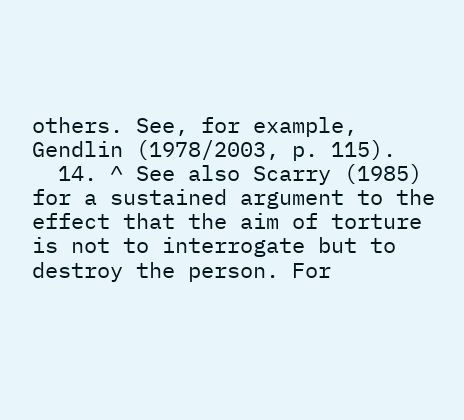others. See, for example, Gendlin (1978/2003, p. 115).
  14. ^ See also Scarry (1985) for a sustained argument to the effect that the aim of torture is not to interrogate but to destroy the person. For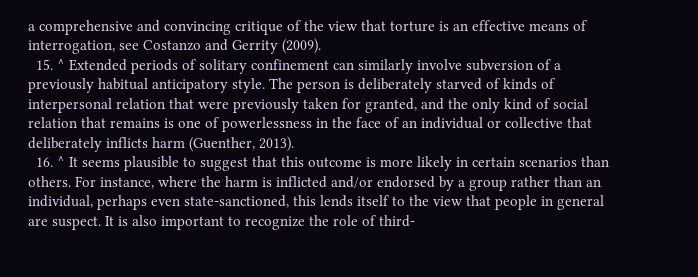a comprehensive and convincing critique of the view that torture is an effective means of interrogation, see Costanzo and Gerrity (2009).
  15. ^ Extended periods of solitary confinement can similarly involve subversion of a previously habitual anticipatory style. The person is deliberately starved of kinds of interpersonal relation that were previously taken for granted, and the only kind of social relation that remains is one of powerlessness in the face of an individual or collective that deliberately inflicts harm (Guenther, 2013).
  16. ^ It seems plausible to suggest that this outcome is more likely in certain scenarios than others. For instance, where the harm is inflicted and/or endorsed by a group rather than an individual, perhaps even state-sanctioned, this lends itself to the view that people in general are suspect. It is also important to recognize the role of third-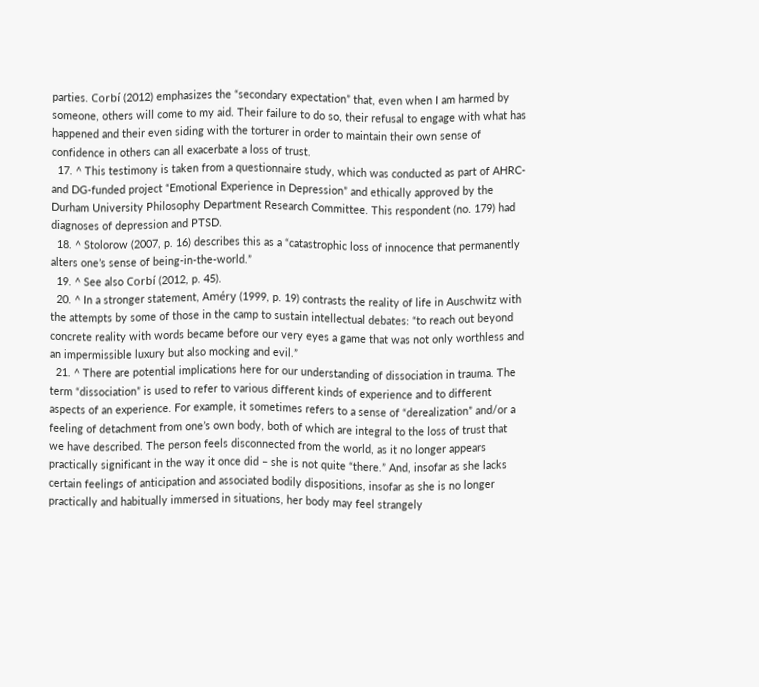parties. Corbí (2012) emphasizes the “secondary expectation” that, even when I am harmed by someone, others will come to my aid. Their failure to do so, their refusal to engage with what has happened and their even siding with the torturer in order to maintain their own sense of confidence in others can all exacerbate a loss of trust.
  17. ^ This testimony is taken from a questionnaire study, which was conducted as part of AHRC- and DG-funded project “Emotional Experience in Depression” and ethically approved by the Durham University Philosophy Department Research Committee. This respondent (no. 179) had diagnoses of depression and PTSD.
  18. ^ Stolorow (2007, p. 16) describes this as a “catastrophic loss of innocence that permanently alters one’s sense of being-in-the-world.”
  19. ^ See also Corbí (2012, p. 45).
  20. ^ In a stronger statement, Améry (1999, p. 19) contrasts the reality of life in Auschwitz with the attempts by some of those in the camp to sustain intellectual debates: “to reach out beyond concrete reality with words became before our very eyes a game that was not only worthless and an impermissible luxury but also mocking and evil.”
  21. ^ There are potential implications here for our understanding of dissociation in trauma. The term “dissociation” is used to refer to various different kinds of experience and to different aspects of an experience. For example, it sometimes refers to a sense of “derealization” and/or a feeling of detachment from one’s own body, both of which are integral to the loss of trust that we have described. The person feels disconnected from the world, as it no longer appears practically significant in the way it once did – she is not quite “there.” And, insofar as she lacks certain feelings of anticipation and associated bodily dispositions, insofar as she is no longer practically and habitually immersed in situations, her body may feel strangely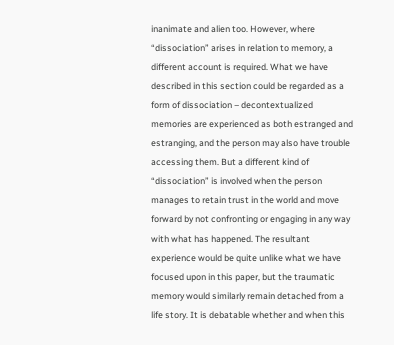inanimate and alien too. However, where “dissociation” arises in relation to memory, a different account is required. What we have described in this section could be regarded as a form of dissociation – decontextualized memories are experienced as both estranged and estranging, and the person may also have trouble accessing them. But a different kind of “dissociation” is involved when the person manages to retain trust in the world and move forward by not confronting or engaging in any way with what has happened. The resultant experience would be quite unlike what we have focused upon in this paper, but the traumatic memory would similarly remain detached from a life story. It is debatable whether and when this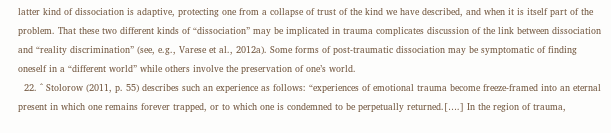latter kind of dissociation is adaptive, protecting one from a collapse of trust of the kind we have described, and when it is itself part of the problem. That these two different kinds of “dissociation” may be implicated in trauma complicates discussion of the link between dissociation and “reality discrimination” (see, e.g., Varese et al., 2012a). Some forms of post-traumatic dissociation may be symptomatic of finding oneself in a “different world” while others involve the preservation of one’s world.
  22. ^ Stolorow (2011, p. 55) describes such an experience as follows: “experiences of emotional trauma become freeze-framed into an eternal present in which one remains forever trapped, or to which one is condemned to be perpetually returned.[….] In the region of trauma,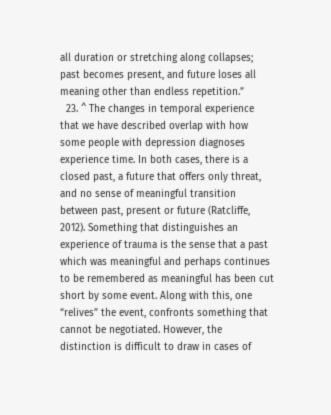all duration or stretching along collapses; past becomes present, and future loses all meaning other than endless repetition.”
  23. ^ The changes in temporal experience that we have described overlap with how some people with depression diagnoses experience time. In both cases, there is a closed past, a future that offers only threat, and no sense of meaningful transition between past, present or future (Ratcliffe, 2012). Something that distinguishes an experience of trauma is the sense that a past which was meaningful and perhaps continues to be remembered as meaningful has been cut short by some event. Along with this, one “relives” the event, confronts something that cannot be negotiated. However, the distinction is difficult to draw in cases of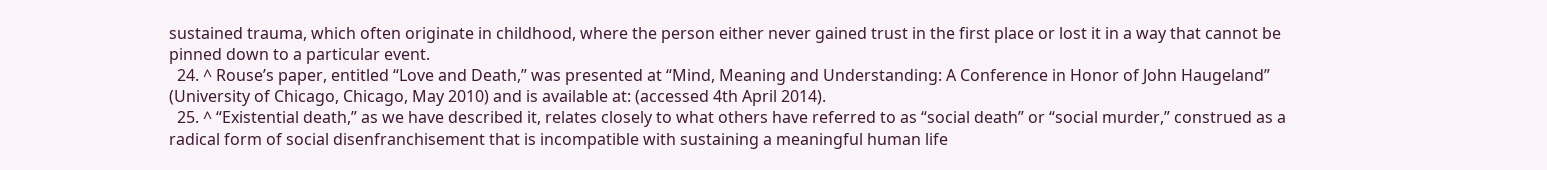sustained trauma, which often originate in childhood, where the person either never gained trust in the first place or lost it in a way that cannot be pinned down to a particular event.
  24. ^ Rouse’s paper, entitled “Love and Death,” was presented at “Mind, Meaning and Understanding: A Conference in Honor of John Haugeland” (University of Chicago, Chicago, May 2010) and is available at: (accessed 4th April 2014).
  25. ^ “Existential death,” as we have described it, relates closely to what others have referred to as “social death” or “social murder,” construed as a radical form of social disenfranchisement that is incompatible with sustaining a meaningful human life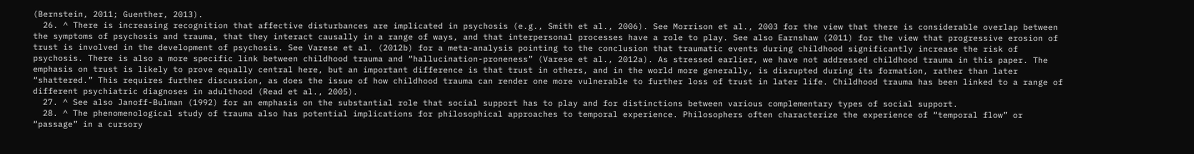(Bernstein, 2011; Guenther, 2013).
  26. ^ There is increasing recognition that affective disturbances are implicated in psychosis (e.g., Smith et al., 2006). See Morrison et al., 2003 for the view that there is considerable overlap between the symptoms of psychosis and trauma, that they interact causally in a range of ways, and that interpersonal processes have a role to play. See also Earnshaw (2011) for the view that progressive erosion of trust is involved in the development of psychosis. See Varese et al. (2012b) for a meta-analysis pointing to the conclusion that traumatic events during childhood significantly increase the risk of psychosis. There is also a more specific link between childhood trauma and “hallucination-proneness” (Varese et al., 2012a). As stressed earlier, we have not addressed childhood trauma in this paper. The emphasis on trust is likely to prove equally central here, but an important difference is that trust in others, and in the world more generally, is disrupted during its formation, rather than later “shattered.” This requires further discussion, as does the issue of how childhood trauma can render one more vulnerable to further loss of trust in later life. Childhood trauma has been linked to a range of different psychiatric diagnoses in adulthood (Read et al., 2005).
  27. ^ See also Janoff-Bulman (1992) for an emphasis on the substantial role that social support has to play and for distinctions between various complementary types of social support.
  28. ^ The phenomenological study of trauma also has potential implications for philosophical approaches to temporal experience. Philosophers often characterize the experience of “temporal flow” or “passage” in a cursory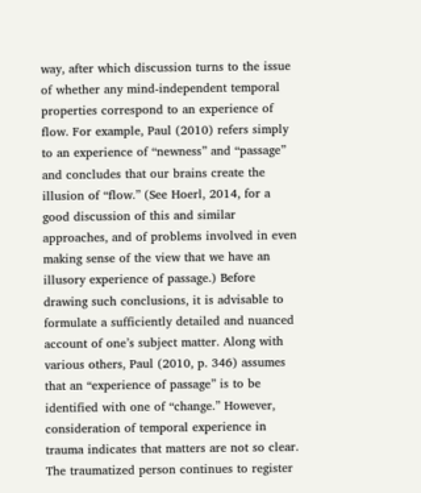way, after which discussion turns to the issue of whether any mind-independent temporal properties correspond to an experience of flow. For example, Paul (2010) refers simply to an experience of “newness” and “passage” and concludes that our brains create the illusion of “flow.” (See Hoerl, 2014, for a good discussion of this and similar approaches, and of problems involved in even making sense of the view that we have an illusory experience of passage.) Before drawing such conclusions, it is advisable to formulate a sufficiently detailed and nuanced account of one’s subject matter. Along with various others, Paul (2010, p. 346) assumes that an “experience of passage” is to be identified with one of “change.” However, consideration of temporal experience in trauma indicates that matters are not so clear. The traumatized person continues to register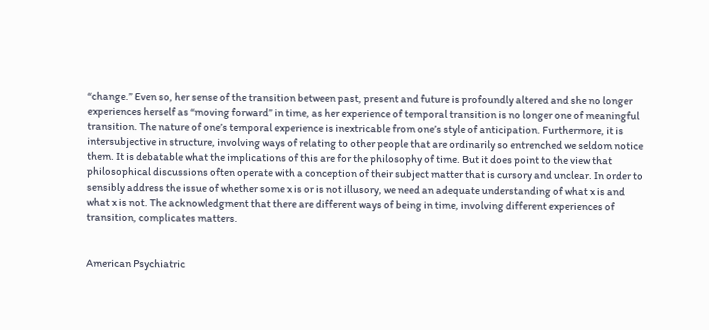“change.” Even so, her sense of the transition between past, present and future is profoundly altered and she no longer experiences herself as “moving forward” in time, as her experience of temporal transition is no longer one of meaningful transition. The nature of one’s temporal experience is inextricable from one’s style of anticipation. Furthermore, it is intersubjective in structure, involving ways of relating to other people that are ordinarily so entrenched we seldom notice them. It is debatable what the implications of this are for the philosophy of time. But it does point to the view that philosophical discussions often operate with a conception of their subject matter that is cursory and unclear. In order to sensibly address the issue of whether some x is or is not illusory, we need an adequate understanding of what x is and what x is not. The acknowledgment that there are different ways of being in time, involving different experiences of transition, complicates matters.


American Psychiatric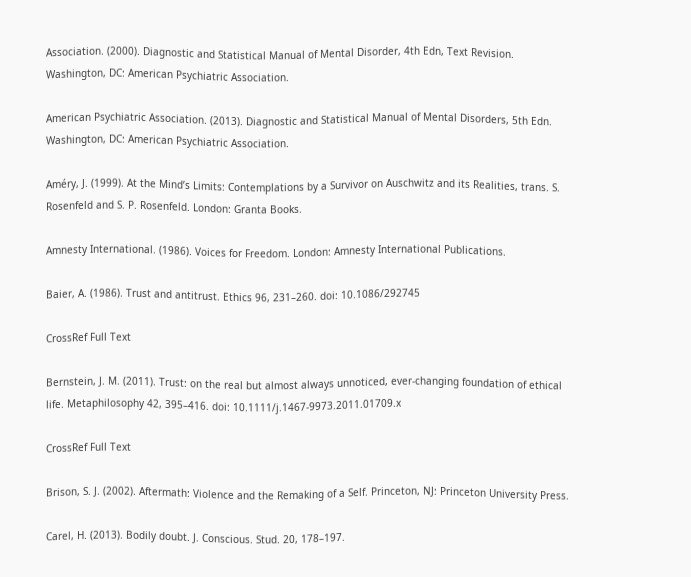Association. (2000). Diagnostic and Statistical Manual of Mental Disorder, 4th Edn, Text Revision. Washington, DC: American Psychiatric Association.

American Psychiatric Association. (2013). Diagnostic and Statistical Manual of Mental Disorders, 5th Edn. Washington, DC: American Psychiatric Association.

Améry, J. (1999). At the Mind’s Limits: Contemplations by a Survivor on Auschwitz and its Realities, trans. S. Rosenfeld and S. P. Rosenfeld. London: Granta Books.

Amnesty International. (1986). Voices for Freedom. London: Amnesty International Publications.

Baier, A. (1986). Trust and antitrust. Ethics 96, 231–260. doi: 10.1086/292745

CrossRef Full Text

Bernstein, J. M. (2011). Trust: on the real but almost always unnoticed, ever-changing foundation of ethical life. Metaphilosophy 42, 395–416. doi: 10.1111/j.1467-9973.2011.01709.x

CrossRef Full Text

Brison, S. J. (2002). Aftermath: Violence and the Remaking of a Self. Princeton, NJ: Princeton University Press.

Carel, H. (2013). Bodily doubt. J. Conscious. Stud. 20, 178–197.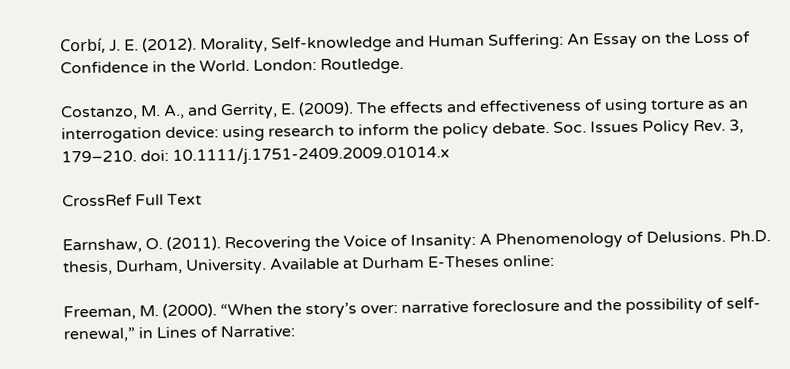Corbí, J. E. (2012). Morality, Self-knowledge and Human Suffering: An Essay on the Loss of Confidence in the World. London: Routledge.

Costanzo, M. A., and Gerrity, E. (2009). The effects and effectiveness of using torture as an interrogation device: using research to inform the policy debate. Soc. Issues Policy Rev. 3, 179–210. doi: 10.1111/j.1751-2409.2009.01014.x

CrossRef Full Text

Earnshaw, O. (2011). Recovering the Voice of Insanity: A Phenomenology of Delusions. Ph.D. thesis, Durham, University. Available at Durham E-Theses online:

Freeman, M. (2000). “When the story’s over: narrative foreclosure and the possibility of self-renewal,” in Lines of Narrative: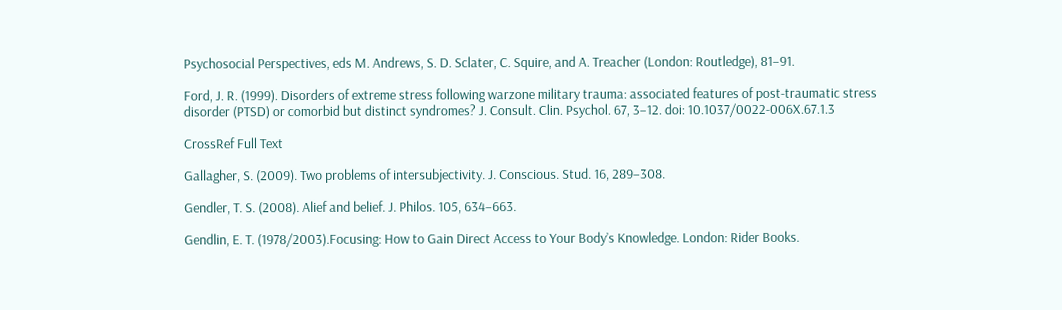Psychosocial Perspectives, eds M. Andrews, S. D. Sclater, C. Squire, and A. Treacher (London: Routledge), 81–91.

Ford, J. R. (1999). Disorders of extreme stress following warzone military trauma: associated features of post-traumatic stress disorder (PTSD) or comorbid but distinct syndromes? J. Consult. Clin. Psychol. 67, 3–12. doi: 10.1037/0022-006X.67.1.3

CrossRef Full Text

Gallagher, S. (2009). Two problems of intersubjectivity. J. Conscious. Stud. 16, 289–308.

Gendler, T. S. (2008). Alief and belief. J. Philos. 105, 634–663.

Gendlin, E. T. (1978/2003).Focusing: How to Gain Direct Access to Your Body’s Knowledge. London: Rider Books.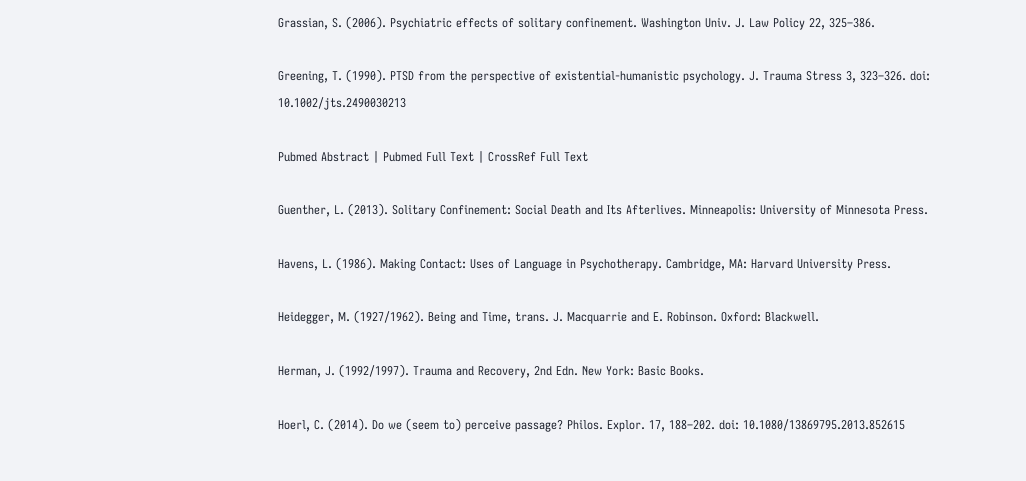Grassian, S. (2006). Psychiatric effects of solitary confinement. Washington Univ. J. Law Policy 22, 325–386.

Greening, T. (1990). PTSD from the perspective of existential-humanistic psychology. J. Trauma Stress 3, 323–326. doi: 10.1002/jts.2490030213

Pubmed Abstract | Pubmed Full Text | CrossRef Full Text

Guenther, L. (2013). Solitary Confinement: Social Death and Its Afterlives. Minneapolis: University of Minnesota Press.

Havens, L. (1986). Making Contact: Uses of Language in Psychotherapy. Cambridge, MA: Harvard University Press.

Heidegger, M. (1927/1962). Being and Time, trans. J. Macquarrie and E. Robinson. Oxford: Blackwell.

Herman, J. (1992/1997). Trauma and Recovery, 2nd Edn. New York: Basic Books.

Hoerl, C. (2014). Do we (seem to) perceive passage? Philos. Explor. 17, 188–202. doi: 10.1080/13869795.2013.852615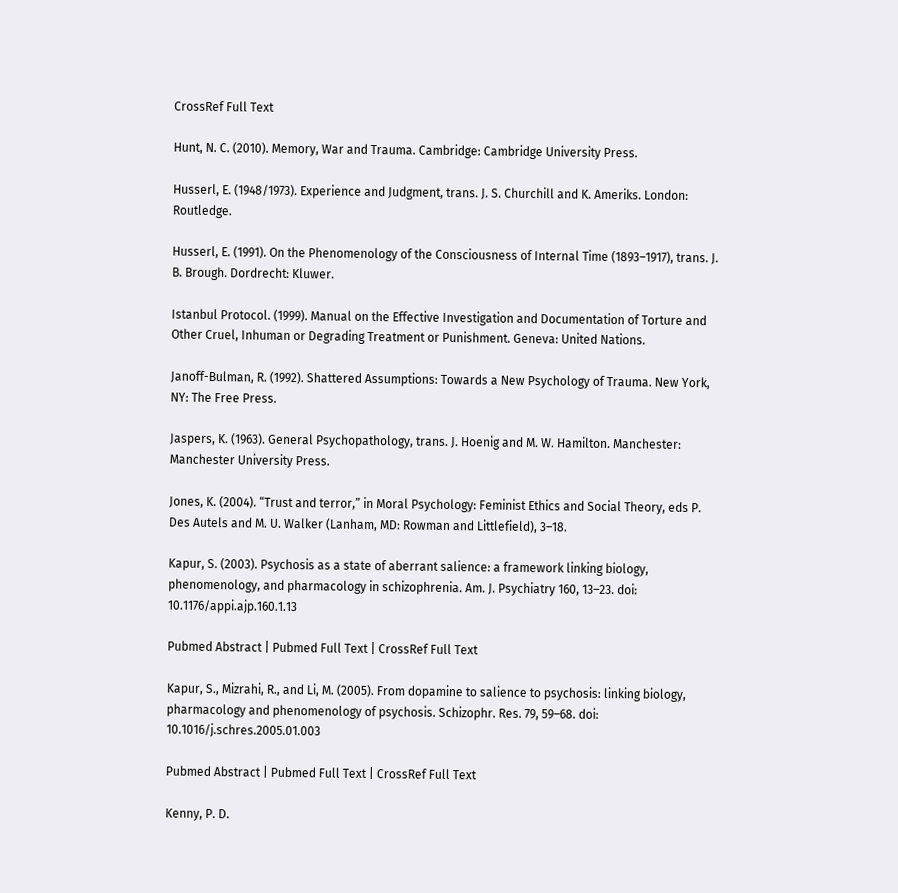CrossRef Full Text

Hunt, N. C. (2010). Memory, War and Trauma. Cambridge: Cambridge University Press.

Husserl, E. (1948/1973). Experience and Judgment, trans. J. S. Churchill and K. Ameriks. London: Routledge.

Husserl, E. (1991). On the Phenomenology of the Consciousness of Internal Time (1893–1917), trans. J. B. Brough. Dordrecht: Kluwer.

Istanbul Protocol. (1999). Manual on the Effective Investigation and Documentation of Torture and Other Cruel, Inhuman or Degrading Treatment or Punishment. Geneva: United Nations.

Janoff-Bulman, R. (1992). Shattered Assumptions: Towards a New Psychology of Trauma. New York, NY: The Free Press.

Jaspers, K. (1963). General Psychopathology, trans. J. Hoenig and M. W. Hamilton. Manchester: Manchester University Press.

Jones, K. (2004). “Trust and terror,” in Moral Psychology: Feminist Ethics and Social Theory, eds P. Des Autels and M. U. Walker (Lanham, MD: Rowman and Littlefield), 3–18.

Kapur, S. (2003). Psychosis as a state of aberrant salience: a framework linking biology, phenomenology, and pharmacology in schizophrenia. Am. J. Psychiatry 160, 13–23. doi: 10.1176/appi.ajp.160.1.13

Pubmed Abstract | Pubmed Full Text | CrossRef Full Text

Kapur, S., Mizrahi, R., and Li, M. (2005). From dopamine to salience to psychosis: linking biology, pharmacology and phenomenology of psychosis. Schizophr. Res. 79, 59–68. doi: 10.1016/j.schres.2005.01.003

Pubmed Abstract | Pubmed Full Text | CrossRef Full Text

Kenny, P. D.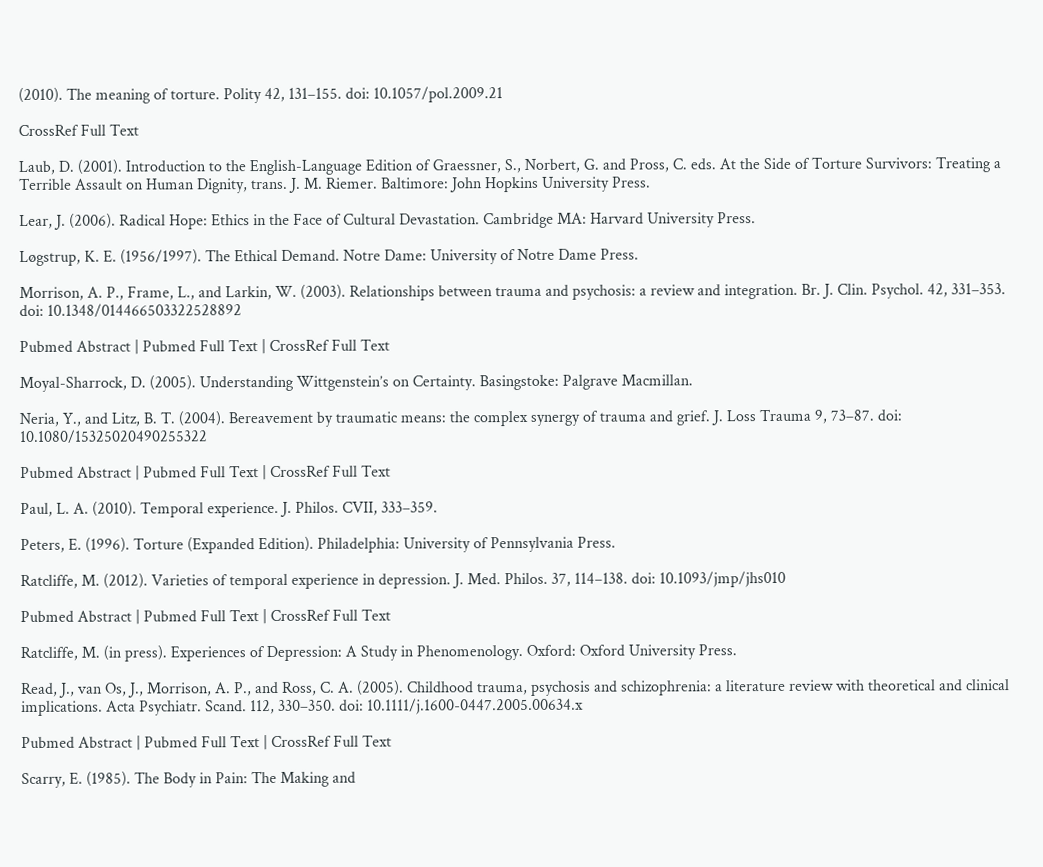(2010). The meaning of torture. Polity 42, 131–155. doi: 10.1057/pol.2009.21

CrossRef Full Text

Laub, D. (2001). Introduction to the English-Language Edition of Graessner, S., Norbert, G. and Pross, C. eds. At the Side of Torture Survivors: Treating a Terrible Assault on Human Dignity, trans. J. M. Riemer. Baltimore: John Hopkins University Press.

Lear, J. (2006). Radical Hope: Ethics in the Face of Cultural Devastation. Cambridge MA: Harvard University Press.

Løgstrup, K. E. (1956/1997). The Ethical Demand. Notre Dame: University of Notre Dame Press.

Morrison, A. P., Frame, L., and Larkin, W. (2003). Relationships between trauma and psychosis: a review and integration. Br. J. Clin. Psychol. 42, 331–353. doi: 10.1348/014466503322528892

Pubmed Abstract | Pubmed Full Text | CrossRef Full Text

Moyal-Sharrock, D. (2005). Understanding Wittgenstein’s on Certainty. Basingstoke: Palgrave Macmillan.

Neria, Y., and Litz, B. T. (2004). Bereavement by traumatic means: the complex synergy of trauma and grief. J. Loss Trauma 9, 73–87. doi: 10.1080/15325020490255322

Pubmed Abstract | Pubmed Full Text | CrossRef Full Text

Paul, L. A. (2010). Temporal experience. J. Philos. CVII, 333–359.

Peters, E. (1996). Torture (Expanded Edition). Philadelphia: University of Pennsylvania Press.

Ratcliffe, M. (2012). Varieties of temporal experience in depression. J. Med. Philos. 37, 114–138. doi: 10.1093/jmp/jhs010

Pubmed Abstract | Pubmed Full Text | CrossRef Full Text

Ratcliffe, M. (in press). Experiences of Depression: A Study in Phenomenology. Oxford: Oxford University Press.

Read, J., van Os, J., Morrison, A. P., and Ross, C. A. (2005). Childhood trauma, psychosis and schizophrenia: a literature review with theoretical and clinical implications. Acta Psychiatr. Scand. 112, 330–350. doi: 10.1111/j.1600-0447.2005.00634.x

Pubmed Abstract | Pubmed Full Text | CrossRef Full Text

Scarry, E. (1985). The Body in Pain: The Making and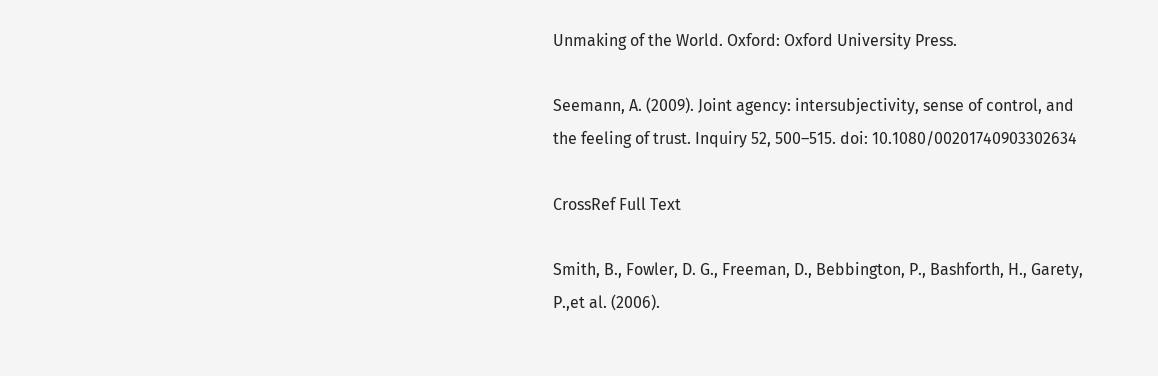Unmaking of the World. Oxford: Oxford University Press.

Seemann, A. (2009). Joint agency: intersubjectivity, sense of control, and the feeling of trust. Inquiry 52, 500–515. doi: 10.1080/00201740903302634

CrossRef Full Text

Smith, B., Fowler, D. G., Freeman, D., Bebbington, P., Bashforth, H., Garety, P.,et al. (2006).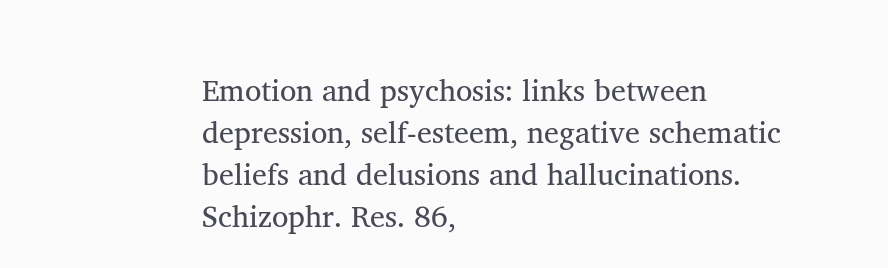Emotion and psychosis: links between depression, self-esteem, negative schematic beliefs and delusions and hallucinations. Schizophr. Res. 86,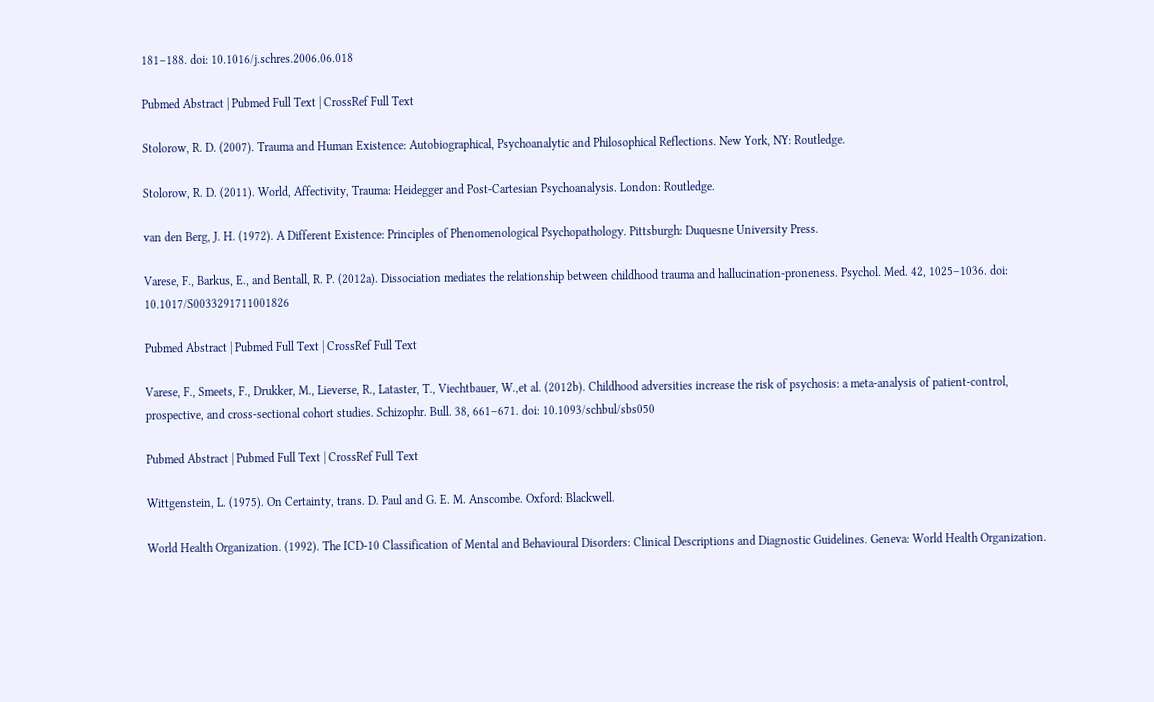181–188. doi: 10.1016/j.schres.2006.06.018

Pubmed Abstract | Pubmed Full Text | CrossRef Full Text

Stolorow, R. D. (2007). Trauma and Human Existence: Autobiographical, Psychoanalytic and Philosophical Reflections. New York, NY: Routledge.

Stolorow, R. D. (2011). World, Affectivity, Trauma: Heidegger and Post-Cartesian Psychoanalysis. London: Routledge.

van den Berg, J. H. (1972). A Different Existence: Principles of Phenomenological Psychopathology. Pittsburgh: Duquesne University Press.

Varese, F., Barkus, E., and Bentall, R. P. (2012a). Dissociation mediates the relationship between childhood trauma and hallucination-proneness. Psychol. Med. 42, 1025–1036. doi: 10.1017/S0033291711001826

Pubmed Abstract | Pubmed Full Text | CrossRef Full Text

Varese, F., Smeets, F., Drukker, M., Lieverse, R., Lataster, T., Viechtbauer, W.,et al. (2012b). Childhood adversities increase the risk of psychosis: a meta-analysis of patient-control, prospective, and cross-sectional cohort studies. Schizophr. Bull. 38, 661–671. doi: 10.1093/schbul/sbs050

Pubmed Abstract | Pubmed Full Text | CrossRef Full Text

Wittgenstein, L. (1975). On Certainty, trans. D. Paul and G. E. M. Anscombe. Oxford: Blackwell.

World Health Organization. (1992). The ICD-10 Classification of Mental and Behavioural Disorders: Clinical Descriptions and Diagnostic Guidelines. Geneva: World Health Organization.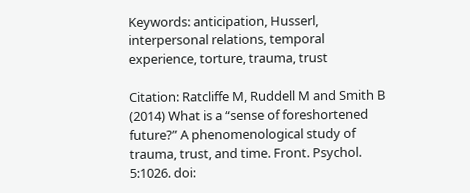Keywords: anticipation, Husserl, interpersonal relations, temporal experience, torture, trauma, trust

Citation: Ratcliffe M, Ruddell M and Smith B (2014) What is a “sense of foreshortened future?” A phenomenological study of trauma, trust, and time. Front. Psychol. 5:1026. doi: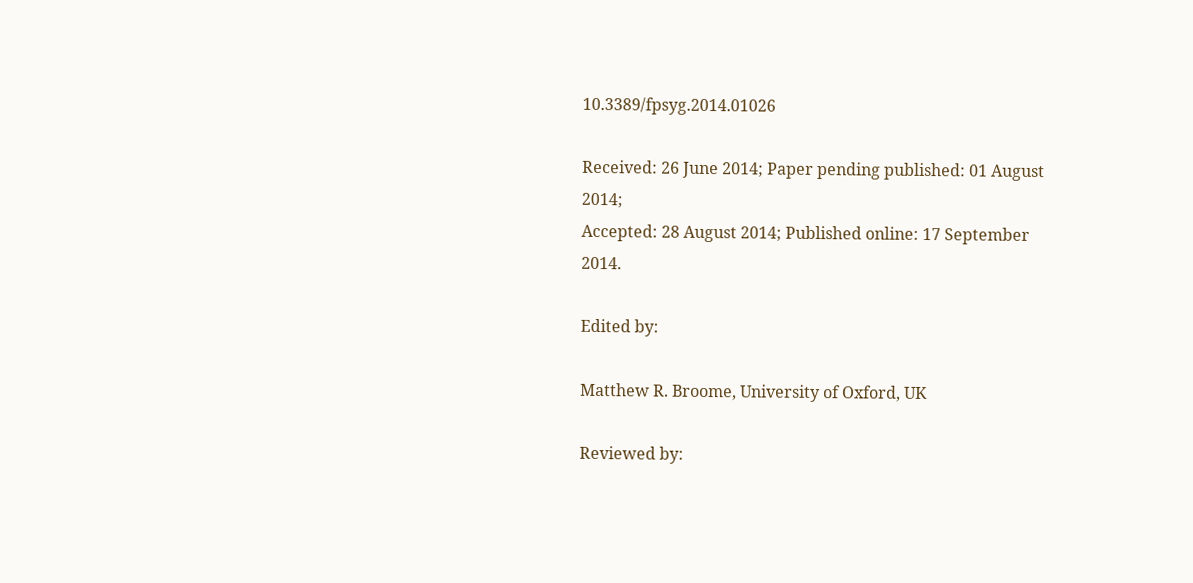10.3389/fpsyg.2014.01026

Received: 26 June 2014; Paper pending published: 01 August 2014;
Accepted: 28 August 2014; Published online: 17 September 2014.

Edited by:

Matthew R. Broome, University of Oxford, UK

Reviewed by: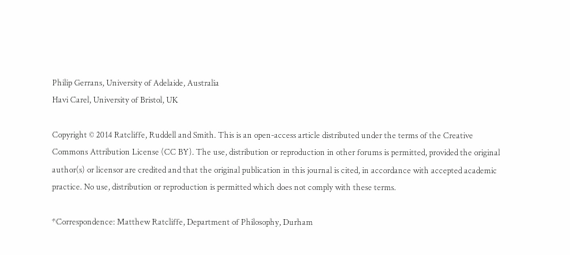Philip Gerrans, University of Adelaide, Australia
Havi Carel, University of Bristol, UK

Copyright © 2014 Ratcliffe, Ruddell and Smith. This is an open-access article distributed under the terms of the Creative Commons Attribution License (CC BY). The use, distribution or reproduction in other forums is permitted, provided the original author(s) or licensor are credited and that the original publication in this journal is cited, in accordance with accepted academic practice. No use, distribution or reproduction is permitted which does not comply with these terms.

*Correspondence: Matthew Ratcliffe, Department of Philosophy, Durham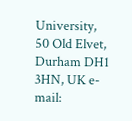University, 50 Old Elvet, Durham DH1 3HN, UK e-mail: